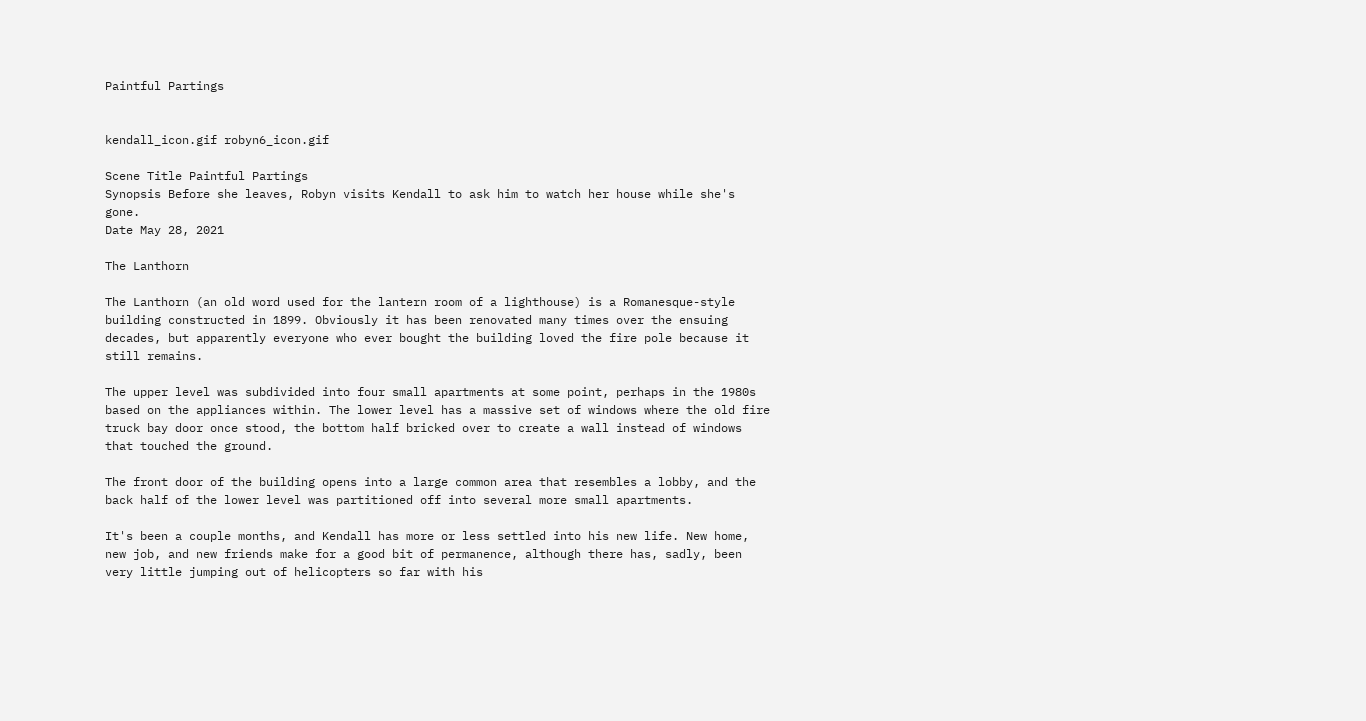Paintful Partings


kendall_icon.gif robyn6_icon.gif

Scene Title Paintful Partings
Synopsis Before she leaves, Robyn visits Kendall to ask him to watch her house while she's gone.
Date May 28, 2021

The Lanthorn

The Lanthorn (an old word used for the lantern room of a lighthouse) is a Romanesque-style building constructed in 1899. Obviously it has been renovated many times over the ensuing decades, but apparently everyone who ever bought the building loved the fire pole because it still remains.

The upper level was subdivided into four small apartments at some point, perhaps in the 1980s based on the appliances within. The lower level has a massive set of windows where the old fire truck bay door once stood, the bottom half bricked over to create a wall instead of windows that touched the ground.

The front door of the building opens into a large common area that resembles a lobby, and the back half of the lower level was partitioned off into several more small apartments.

It's been a couple months, and Kendall has more or less settled into his new life. New home, new job, and new friends make for a good bit of permanence, although there has, sadly, been very little jumping out of helicopters so far with his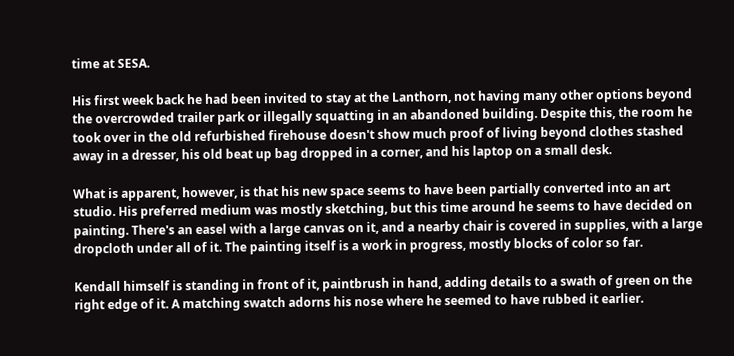time at SESA.

His first week back he had been invited to stay at the Lanthorn, not having many other options beyond the overcrowded trailer park or illegally squatting in an abandoned building. Despite this, the room he took over in the old refurbished firehouse doesn't show much proof of living beyond clothes stashed away in a dresser, his old beat up bag dropped in a corner, and his laptop on a small desk.

What is apparent, however, is that his new space seems to have been partially converted into an art studio. His preferred medium was mostly sketching, but this time around he seems to have decided on painting. There's an easel with a large canvas on it, and a nearby chair is covered in supplies, with a large dropcloth under all of it. The painting itself is a work in progress, mostly blocks of color so far.

Kendall himself is standing in front of it, paintbrush in hand, adding details to a swath of green on the right edge of it. A matching swatch adorns his nose where he seemed to have rubbed it earlier.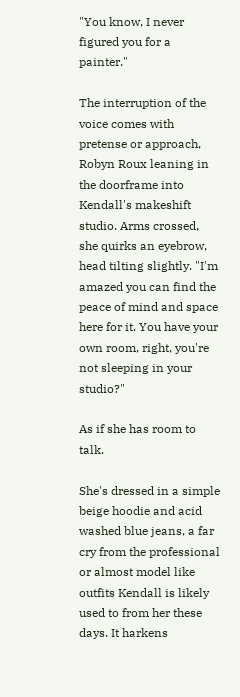"You know, I never figured you for a painter."

The interruption of the voice comes with pretense or approach, Robyn Roux leaning in the doorframe into Kendall's makeshift studio. Arms crossed, she quirks an eyebrow, head tilting slightly. "I'm amazed you can find the peace of mind and space here for it. You have your own room, right, you're not sleeping in your studio?"

As if she has room to talk.

She's dressed in a simple beige hoodie and acid washed blue jeans, a far cry from the professional or almost model like outfits Kendall is likely used to from her these days. It harkens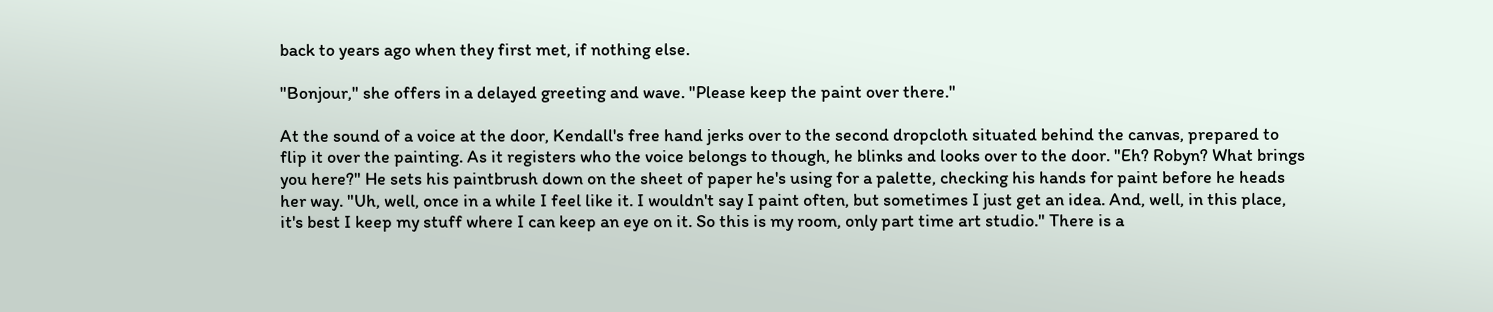back to years ago when they first met, if nothing else.

"Bonjour," she offers in a delayed greeting and wave. "Please keep the paint over there."

At the sound of a voice at the door, Kendall's free hand jerks over to the second dropcloth situated behind the canvas, prepared to flip it over the painting. As it registers who the voice belongs to though, he blinks and looks over to the door. "Eh? Robyn? What brings you here?" He sets his paintbrush down on the sheet of paper he's using for a palette, checking his hands for paint before he heads her way. "Uh, well, once in a while I feel like it. I wouldn't say I paint often, but sometimes I just get an idea. And, well, in this place, it's best I keep my stuff where I can keep an eye on it. So this is my room, only part time art studio." There is a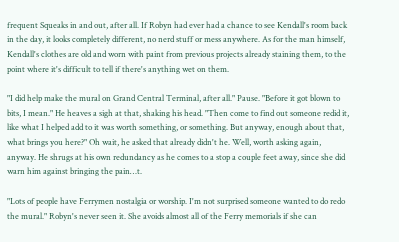frequent Squeaks in and out, after all. If Robyn had ever had a chance to see Kendall's room back in the day, it looks completely different, no nerd stuff or mess anywhere. As for the man himself, Kendall's clothes are old and worn with paint from previous projects already staining them, to the point where it's difficult to tell if there's anything wet on them.

"I did help make the mural on Grand Central Terminal, after all." Pause. "Before it got blown to bits, I mean." He heaves a sigh at that, shaking his head. "Then come to find out someone redid it, like what I helped add to it was worth something, or something. But anyway, enough about that, what brings you here?" Oh wait, he asked that already didn't he. Well, worth asking again, anyway. He shrugs at his own redundancy as he comes to a stop a couple feet away, since she did warn him against bringing the pain…t.

"Lots of people have Ferrymen nostalgia or worship. I'm not surprised someone wanted to do redo the mural." Robyn's never seen it. She avoids almost all of the Ferry memorials if she can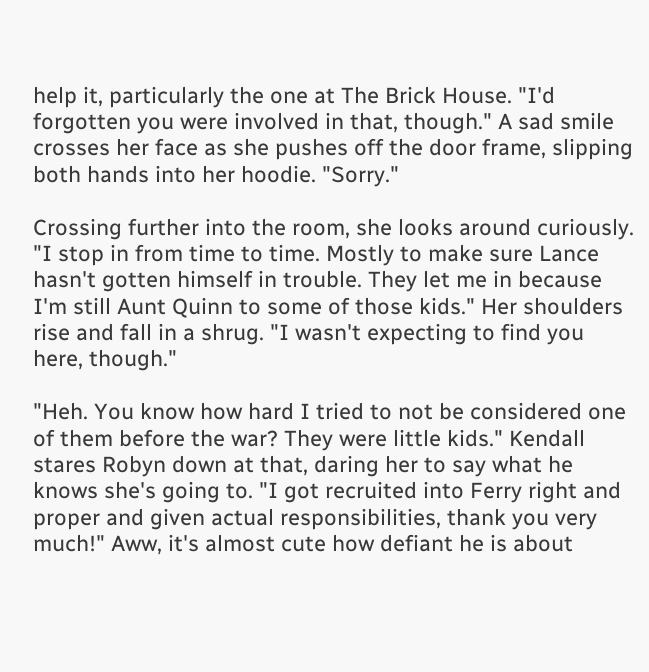help it, particularly the one at The Brick House. "I'd forgotten you were involved in that, though." A sad smile crosses her face as she pushes off the door frame, slipping both hands into her hoodie. "Sorry."

Crossing further into the room, she looks around curiously. "I stop in from time to time. Mostly to make sure Lance hasn't gotten himself in trouble. They let me in because I'm still Aunt Quinn to some of those kids." Her shoulders rise and fall in a shrug. "I wasn't expecting to find you here, though."

"Heh. You know how hard I tried to not be considered one of them before the war? They were little kids." Kendall stares Robyn down at that, daring her to say what he knows she's going to. "I got recruited into Ferry right and proper and given actual responsibilities, thank you very much!" Aww, it's almost cute how defiant he is about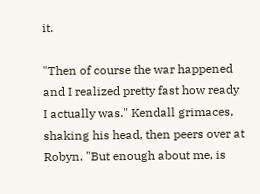it.

"Then of course the war happened and I realized pretty fast how ready I actually was." Kendall grimaces, shaking his head, then peers over at Robyn. "But enough about me, is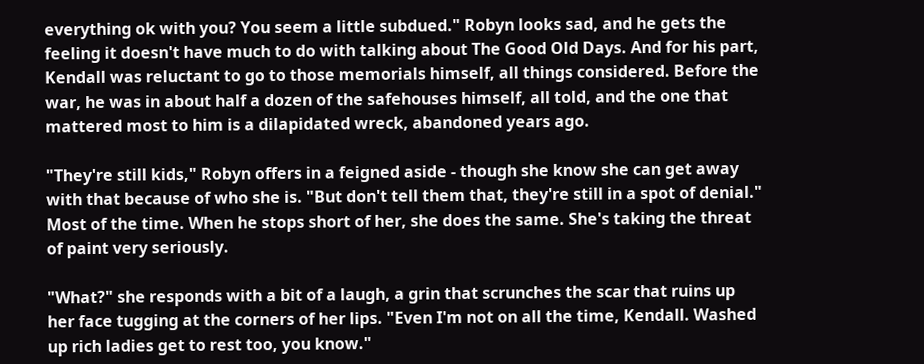everything ok with you? You seem a little subdued." Robyn looks sad, and he gets the feeling it doesn't have much to do with talking about The Good Old Days. And for his part, Kendall was reluctant to go to those memorials himself, all things considered. Before the war, he was in about half a dozen of the safehouses himself, all told, and the one that mattered most to him is a dilapidated wreck, abandoned years ago.

"They're still kids," Robyn offers in a feigned aside - though she know she can get away with that because of who she is. "But don't tell them that, they're still in a spot of denial." Most of the time. When he stops short of her, she does the same. She's taking the threat of paint very seriously.

"What?" she responds with a bit of a laugh, a grin that scrunches the scar that ruins up her face tugging at the corners of her lips. "Even I'm not on all the time, Kendall. Washed up rich ladies get to rest too, you know."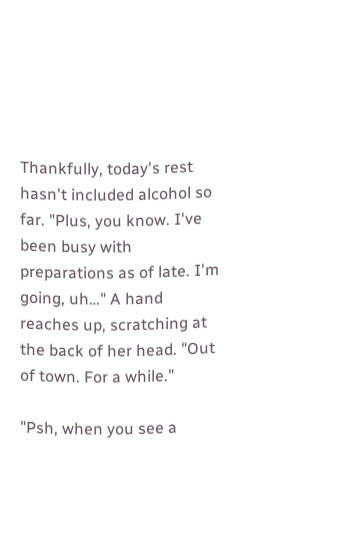Thankfully, today's rest hasn't included alcohol so far. "Plus, you know. I've been busy with preparations as of late. I'm going, uh…" A hand reaches up, scratching at the back of her head. "Out of town. For a while."

"Psh, when you see a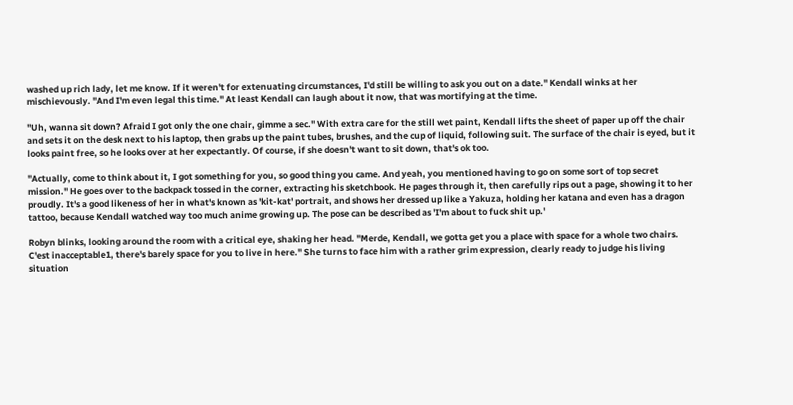washed up rich lady, let me know. If it weren't for extenuating circumstances, I'd still be willing to ask you out on a date." Kendall winks at her mischievously. "And I'm even legal this time." At least Kendall can laugh about it now, that was mortifying at the time.

"Uh, wanna sit down? Afraid I got only the one chair, gimme a sec." With extra care for the still wet paint, Kendall lifts the sheet of paper up off the chair and sets it on the desk next to his laptop, then grabs up the paint tubes, brushes, and the cup of liquid, following suit. The surface of the chair is eyed, but it looks paint free, so he looks over at her expectantly. Of course, if she doesn't want to sit down, that's ok too.

"Actually, come to think about it, I got something for you, so good thing you came. And yeah, you mentioned having to go on some sort of top secret mission." He goes over to the backpack tossed in the corner, extracting his sketchbook. He pages through it, then carefully rips out a page, showing it to her proudly. It's a good likeness of her in what's known as 'kit-kat' portrait, and shows her dressed up like a Yakuza, holding her katana and even has a dragon tattoo, because Kendall watched way too much anime growing up. The pose can be described as 'I'm about to fuck shit up.'

Robyn blinks, looking around the room with a critical eye, shaking her head. "Merde, Kendall, we gotta get you a place with space for a whole two chairs. C'est inacceptable1, there's barely space for you to live in here." She turns to face him with a rather grim expression, clearly ready to judge his living situation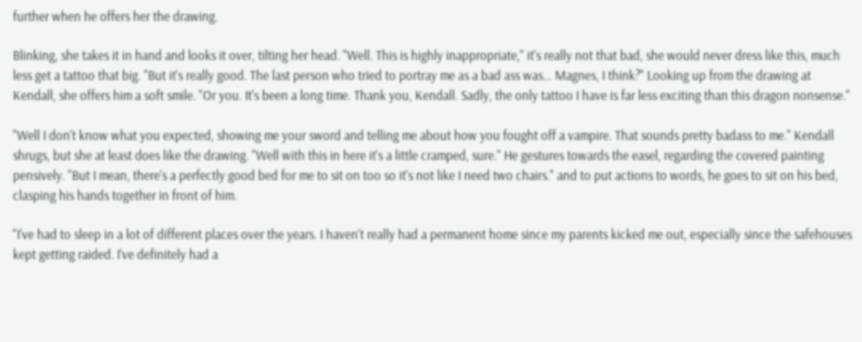further when he offers her the drawing.

Blinking, she takes it in hand and looks it over, tilting her head. "Well. This is highly inappropriate," it's really not that bad, she would never dress like this, much less get a tattoo that big. "But it's really good. The last person who tried to portray me as a bad ass was… Magnes, I think?" Looking up from the drawing at Kendall, she offers him a soft smile. "Or you. It's been a long time. Thank you, Kendall. Sadly, the only tattoo I have is far less exciting than this dragon nonsense."

"Well I don't know what you expected, showing me your sword and telling me about how you fought off a vampire. That sounds pretty badass to me." Kendall shrugs, but she at least does like the drawing. "Well with this in here it's a little cramped, sure." He gestures towards the easel, regarding the covered painting pensively. "But I mean, there's a perfectly good bed for me to sit on too so it's not like I need two chairs." and to put actions to words, he goes to sit on his bed, clasping his hands together in front of him.

"I've had to sleep in a lot of different places over the years. I haven't really had a permanent home since my parents kicked me out, especially since the safehouses kept getting raided. I've definitely had a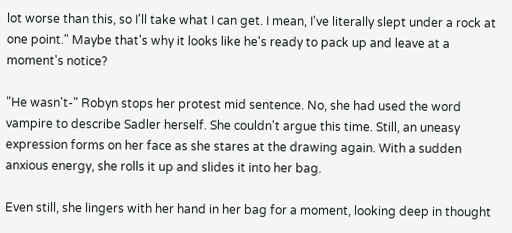lot worse than this, so I'll take what I can get. I mean, I've literally slept under a rock at one point." Maybe that's why it looks like he's ready to pack up and leave at a moment's notice?

"He wasn't-" Robyn stops her protest mid sentence. No, she had used the word vampire to describe Sadler herself. She couldn't argue this time. Still, an uneasy expression forms on her face as she stares at the drawing again. With a sudden anxious energy, she rolls it up and slides it into her bag.

Even still, she lingers with her hand in her bag for a moment, looking deep in thought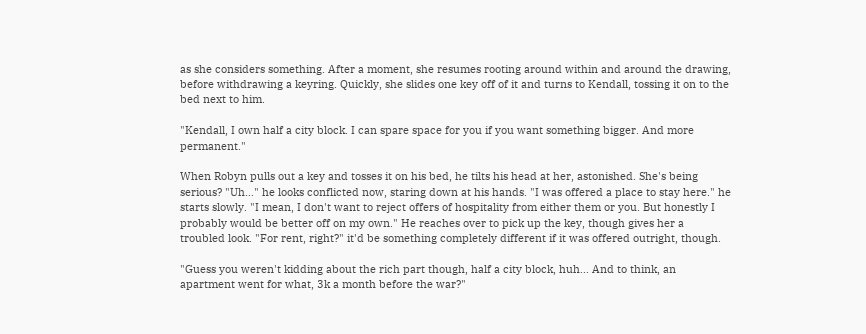as she considers something. After a moment, she resumes rooting around within and around the drawing, before withdrawing a keyring. Quickly, she slides one key off of it and turns to Kendall, tossing it on to the bed next to him.

"Kendall, I own half a city block. I can spare space for you if you want something bigger. And more permanent."

When Robyn pulls out a key and tosses it on his bed, he tilts his head at her, astonished. She's being serious? "Uh…" he looks conflicted now, staring down at his hands. "I was offered a place to stay here." he starts slowly. "I mean, I don't want to reject offers of hospitality from either them or you. But honestly I probably would be better off on my own." He reaches over to pick up the key, though gives her a troubled look. "For rent, right?" it'd be something completely different if it was offered outright, though.

"Guess you weren't kidding about the rich part though, half a city block, huh… And to think, an apartment went for what, 3k a month before the war?"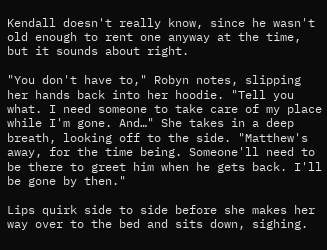Kendall doesn't really know, since he wasn't old enough to rent one anyway at the time, but it sounds about right.

"You don't have to," Robyn notes, slipping her hands back into her hoodie. "Tell you what. I need someone to take care of my place while I'm gone. And…" She takes in a deep breath, looking off to the side. "Matthew's away, for the time being. Someone'll need to be there to greet him when he gets back. I'll be gone by then."

Lips quirk side to side before she makes her way over to the bed and sits down, sighing.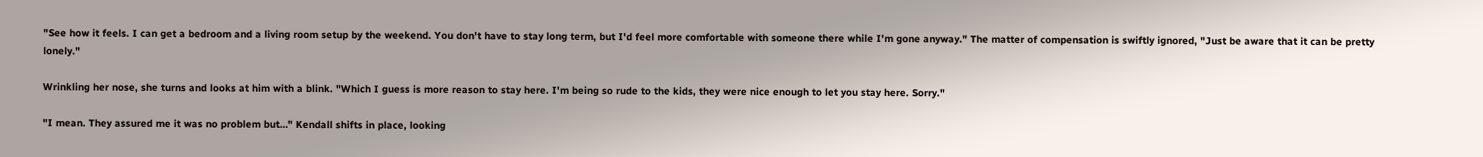"See how it feels. I can get a bedroom and a living room setup by the weekend. You don't have to stay long term, but I'd feel more comfortable with someone there while I'm gone anyway." The matter of compensation is swiftly ignored, "Just be aware that it can be pretty lonely."

Wrinkling her nose, she turns and looks at him with a blink. "Which I guess is more reason to stay here. I'm being so rude to the kids, they were nice enough to let you stay here. Sorry."

"I mean. They assured me it was no problem but…" Kendall shifts in place, looking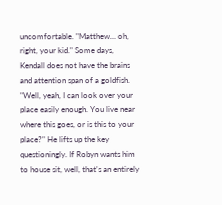uncomfortable. "Matthew… oh, right, your kid." Some days, Kendall does not have the brains and attention span of a goldfish. "Well, yeah, I can look over your place easily enough. You live near where this goes, or is this to your place?" He lifts up the key questioningly. If Robyn wants him to house sit, well, that's an entirely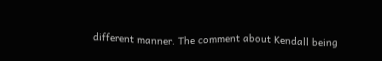different manner. The comment about Kendall being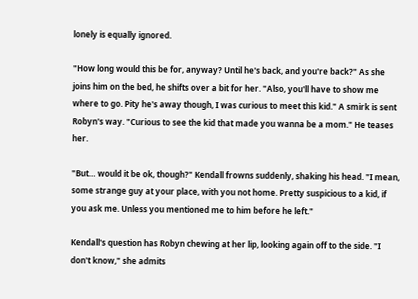lonely is equally ignored.

"How long would this be for, anyway? Until he's back, and you're back?" As she joins him on the bed, he shifts over a bit for her. "Also, you'll have to show me where to go. Pity he's away though, I was curious to meet this kid." A smirk is sent Robyn's way. "Curious to see the kid that made you wanna be a mom." He teases her.

"But… would it be ok, though?" Kendall frowns suddenly, shaking his head. "I mean, some strange guy at your place, with you not home. Pretty suspicious to a kid, if you ask me. Unless you mentioned me to him before he left."

Kendall's question has Robyn chewing at her lip, looking again off to the side. "I don't know," she admits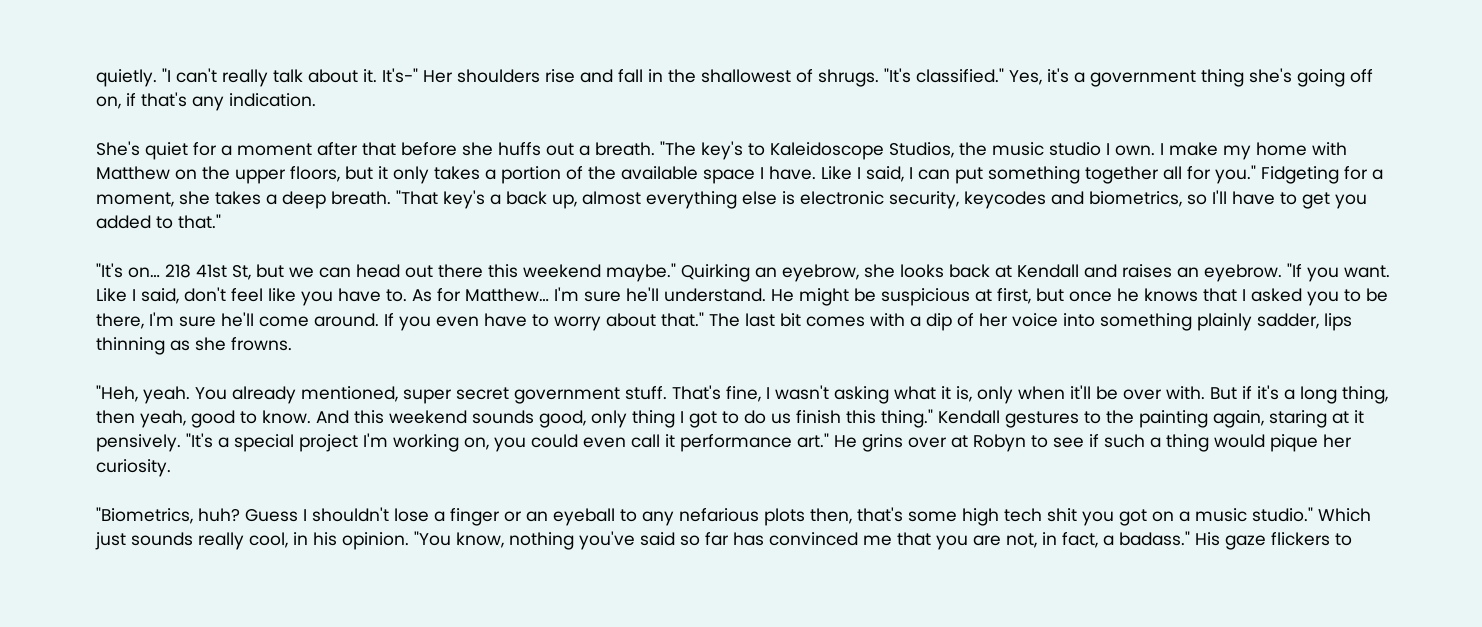quietly. "I can't really talk about it. It's-" Her shoulders rise and fall in the shallowest of shrugs. "It's classified." Yes, it's a government thing she's going off on, if that's any indication.

She's quiet for a moment after that before she huffs out a breath. "The key's to Kaleidoscope Studios, the music studio I own. I make my home with Matthew on the upper floors, but it only takes a portion of the available space I have. Like I said, I can put something together all for you." Fidgeting for a moment, she takes a deep breath. "That key's a back up, almost everything else is electronic security, keycodes and biometrics, so I'll have to get you added to that."

"It's on… 218 41st St, but we can head out there this weekend maybe." Quirking an eyebrow, she looks back at Kendall and raises an eyebrow. "If you want. Like I said, don't feel like you have to. As for Matthew… I'm sure he'll understand. He might be suspicious at first, but once he knows that I asked you to be there, I'm sure he'll come around. If you even have to worry about that." The last bit comes with a dip of her voice into something plainly sadder, lips thinning as she frowns.

"Heh, yeah. You already mentioned, super secret government stuff. That's fine, I wasn't asking what it is, only when it'll be over with. But if it's a long thing, then yeah, good to know. And this weekend sounds good, only thing I got to do us finish this thing." Kendall gestures to the painting again, staring at it pensively. "It's a special project I'm working on, you could even call it performance art." He grins over at Robyn to see if such a thing would pique her curiosity.

"Biometrics, huh? Guess I shouldn't lose a finger or an eyeball to any nefarious plots then, that's some high tech shit you got on a music studio." Which just sounds really cool, in his opinion. "You know, nothing you've said so far has convinced me that you are not, in fact, a badass." His gaze flickers to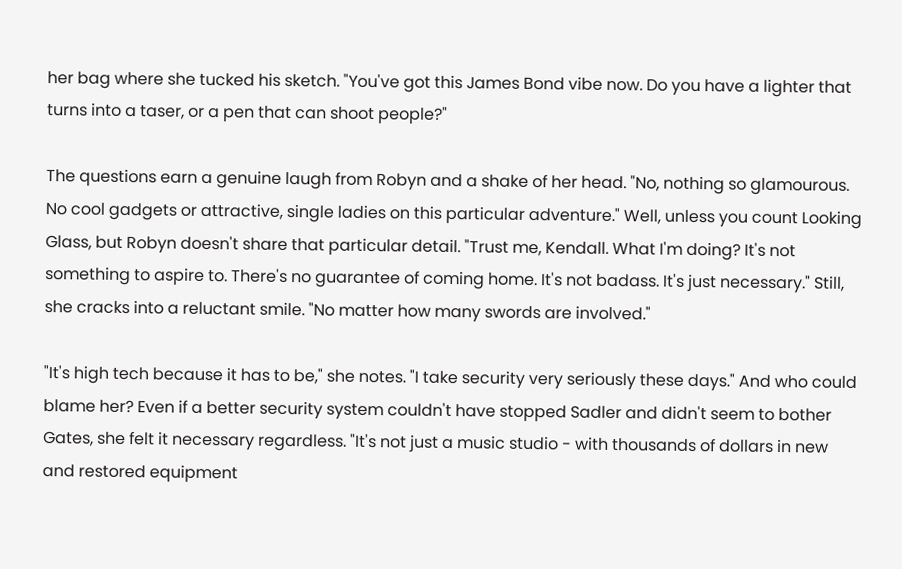her bag where she tucked his sketch. "You've got this James Bond vibe now. Do you have a lighter that turns into a taser, or a pen that can shoot people?"

The questions earn a genuine laugh from Robyn and a shake of her head. "No, nothing so glamourous. No cool gadgets or attractive, single ladies on this particular adventure." Well, unless you count Looking Glass, but Robyn doesn't share that particular detail. "Trust me, Kendall. What I'm doing? It's not something to aspire to. There's no guarantee of coming home. It's not badass. It's just necessary." Still, she cracks into a reluctant smile. "No matter how many swords are involved."

"It's high tech because it has to be," she notes. "I take security very seriously these days." And who could blame her? Even if a better security system couldn't have stopped Sadler and didn't seem to bother Gates, she felt it necessary regardless. "It's not just a music studio - with thousands of dollars in new and restored equipment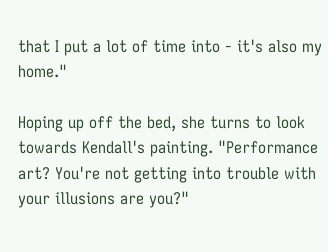that I put a lot of time into - it's also my home."

Hoping up off the bed, she turns to look towards Kendall's painting. "Performance art? You're not getting into trouble with your illusions are you?"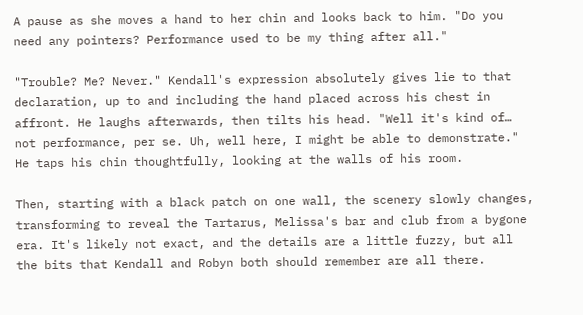A pause as she moves a hand to her chin and looks back to him. "Do you need any pointers? Performance used to be my thing after all."

"Trouble? Me? Never." Kendall's expression absolutely gives lie to that declaration, up to and including the hand placed across his chest in affront. He laughs afterwards, then tilts his head. "Well it's kind of… not performance, per se. Uh, well here, I might be able to demonstrate." He taps his chin thoughtfully, looking at the walls of his room.

Then, starting with a black patch on one wall, the scenery slowly changes, transforming to reveal the Tartarus, Melissa's bar and club from a bygone era. It's likely not exact, and the details are a little fuzzy, but all the bits that Kendall and Robyn both should remember are all there.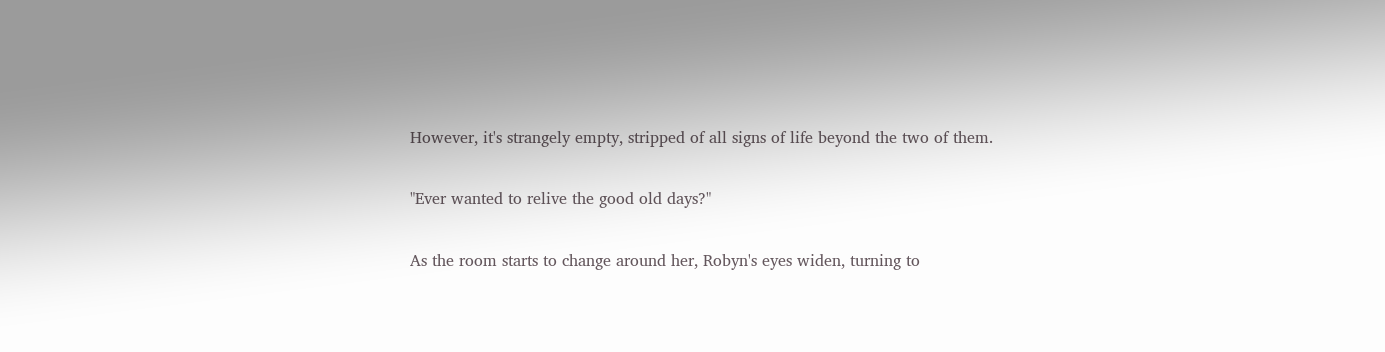However, it's strangely empty, stripped of all signs of life beyond the two of them.

"Ever wanted to relive the good old days?"

As the room starts to change around her, Robyn's eyes widen, turning to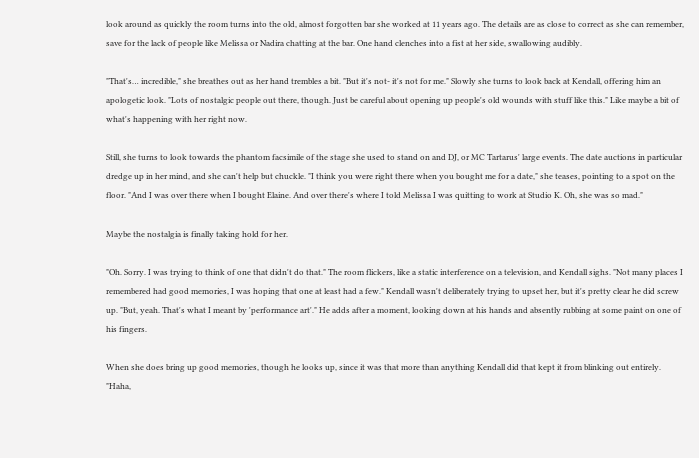look around as quickly the room turns into the old, almost forgotten bar she worked at 11 years ago. The details are as close to correct as she can remember, save for the lack of people like Melissa or Nadira chatting at the bar. One hand clenches into a fist at her side, swallowing audibly.

"That's… incredible," she breathes out as her hand trembles a bit. "But it's not- it's not for me." Slowly she turns to look back at Kendall, offering him an apologetic look. "Lots of nostalgic people out there, though. Just be careful about opening up people's old wounds with stuff like this." Like maybe a bit of what's happening with her right now.

Still, she turns to look towards the phantom facsimile of the stage she used to stand on and DJ, or MC Tartarus' large events. The date auctions in particular dredge up in her mind, and she can't help but chuckle. "I think you were right there when you bought me for a date," she teases, pointing to a spot on the floor. "And I was over there when I bought Elaine. And over there's where I told Melissa I was quitting to work at Studio K. Oh, she was so mad."

Maybe the nostalgia is finally taking hold for her.

"Oh. Sorry. I was trying to think of one that didn't do that." The room flickers, like a static interference on a television, and Kendall sighs. "Not many places I remembered had good memories, I was hoping that one at least had a few." Kendall wasn't deliberately trying to upset her, but it's pretty clear he did screw up. "But, yeah. That's what I meant by 'performance art'." He adds after a moment, looking down at his hands and absently rubbing at some paint on one of his fingers.

When she does bring up good memories, though he looks up, since it was that more than anything Kendall did that kept it from blinking out entirely. "Haha,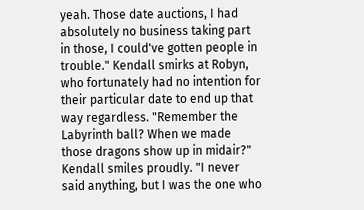yeah. Those date auctions, I had absolutely no business taking part in those, I could've gotten people in trouble." Kendall smirks at Robyn, who fortunately had no intention for their particular date to end up that way regardless. "Remember the Labyrinth ball? When we made those dragons show up in midair?" Kendall smiles proudly. "I never said anything, but I was the one who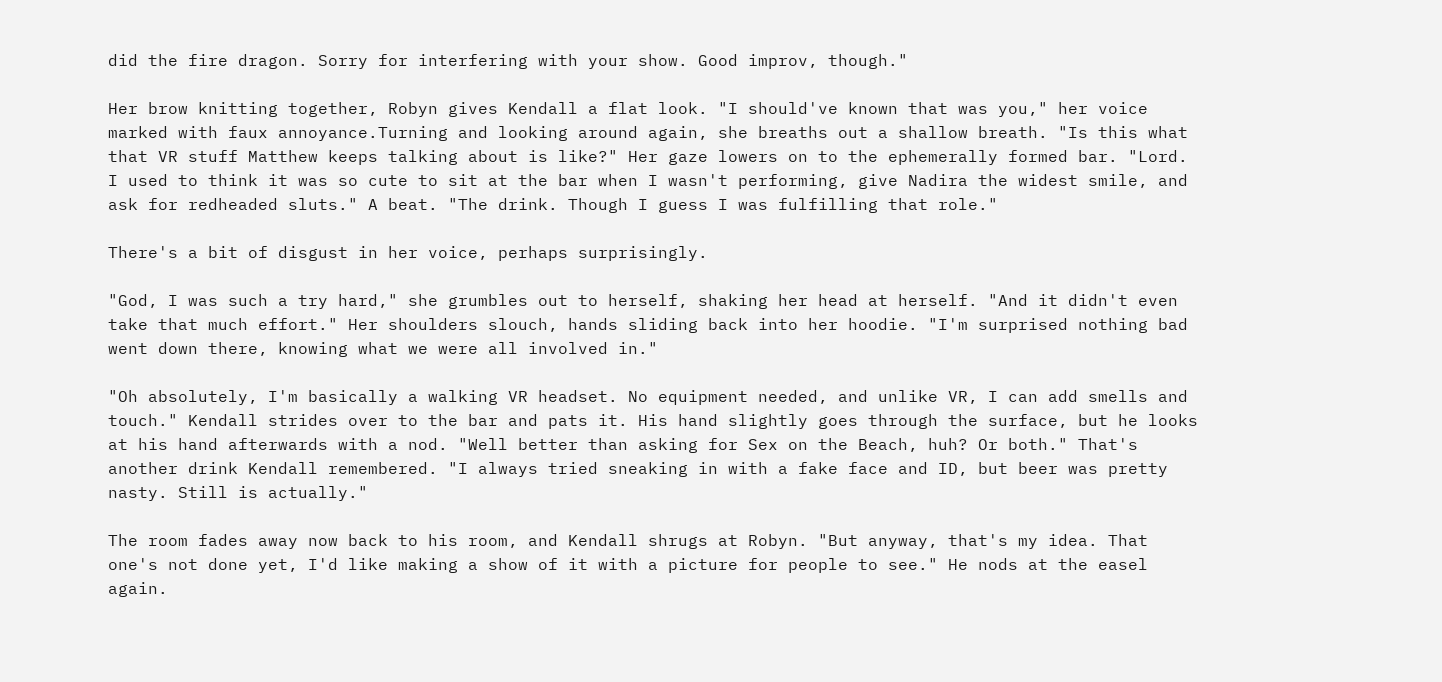did the fire dragon. Sorry for interfering with your show. Good improv, though."

Her brow knitting together, Robyn gives Kendall a flat look. "I should've known that was you," her voice marked with faux annoyance.Turning and looking around again, she breaths out a shallow breath. "Is this what that VR stuff Matthew keeps talking about is like?" Her gaze lowers on to the ephemerally formed bar. "Lord. I used to think it was so cute to sit at the bar when I wasn't performing, give Nadira the widest smile, and ask for redheaded sluts." A beat. "The drink. Though I guess I was fulfilling that role."

There's a bit of disgust in her voice, perhaps surprisingly.

"God, I was such a try hard," she grumbles out to herself, shaking her head at herself. "And it didn't even take that much effort." Her shoulders slouch, hands sliding back into her hoodie. "I'm surprised nothing bad went down there, knowing what we were all involved in."

"Oh absolutely, I'm basically a walking VR headset. No equipment needed, and unlike VR, I can add smells and touch." Kendall strides over to the bar and pats it. His hand slightly goes through the surface, but he looks at his hand afterwards with a nod. "Well better than asking for Sex on the Beach, huh? Or both." That's another drink Kendall remembered. "I always tried sneaking in with a fake face and ID, but beer was pretty nasty. Still is actually."

The room fades away now back to his room, and Kendall shrugs at Robyn. "But anyway, that's my idea. That one's not done yet, I'd like making a show of it with a picture for people to see." He nods at the easel again.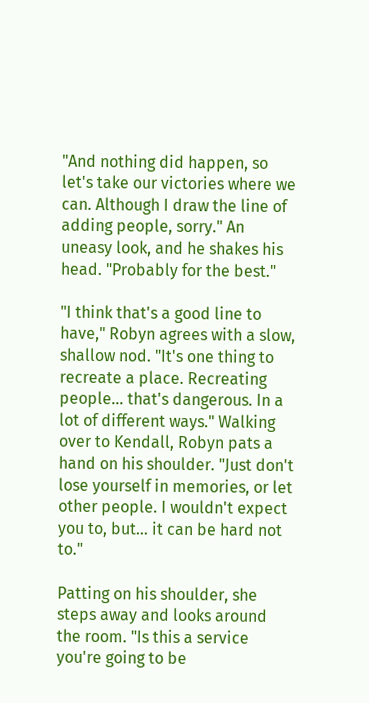"And nothing did happen, so let's take our victories where we can. Although I draw the line of adding people, sorry." An uneasy look, and he shakes his head. "Probably for the best."

"I think that's a good line to have," Robyn agrees with a slow, shallow nod. "It's one thing to recreate a place. Recreating people… that's dangerous. In a lot of different ways." Walking over to Kendall, Robyn pats a hand on his shoulder. "Just don't lose yourself in memories, or let other people. I wouldn't expect you to, but… it can be hard not to."

Patting on his shoulder, she steps away and looks around the room. "Is this a service you're going to be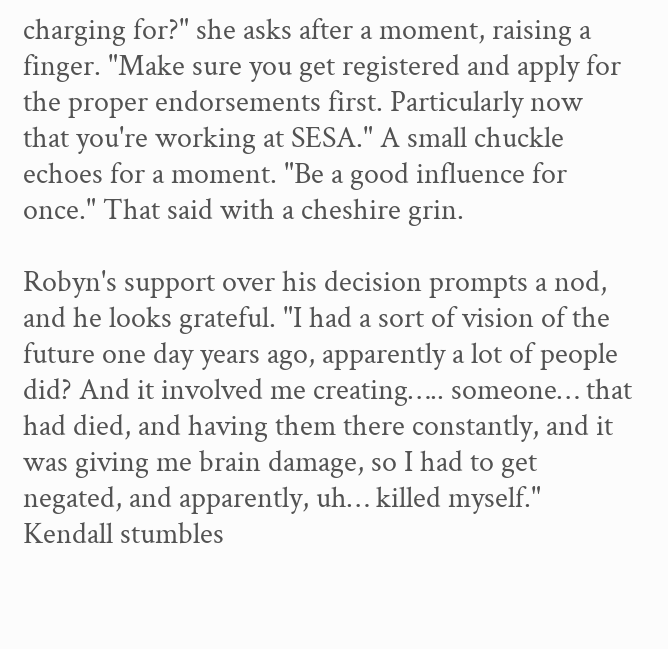charging for?" she asks after a moment, raising a finger. "Make sure you get registered and apply for the proper endorsements first. Particularly now that you're working at SESA." A small chuckle echoes for a moment. "Be a good influence for once." That said with a cheshire grin.

Robyn's support over his decision prompts a nod, and he looks grateful. "I had a sort of vision of the future one day years ago, apparently a lot of people did? And it involved me creating….. someone… that had died, and having them there constantly, and it was giving me brain damage, so I had to get negated, and apparently, uh… killed myself." Kendall stumbles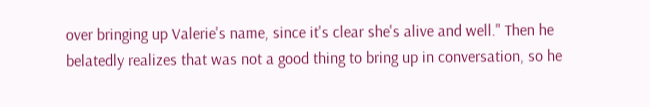over bringing up Valerie's name, since it's clear she's alive and well." Then he belatedly realizes that was not a good thing to bring up in conversation, so he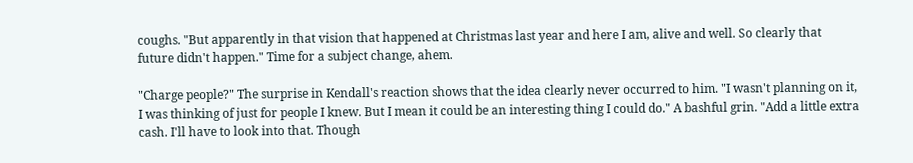coughs. "But apparently in that vision that happened at Christmas last year and here I am, alive and well. So clearly that future didn't happen." Time for a subject change, ahem.

"Charge people?" The surprise in Kendall's reaction shows that the idea clearly never occurred to him. "I wasn't planning on it, I was thinking of just for people I knew. But I mean it could be an interesting thing I could do." A bashful grin. "Add a little extra cash. I'll have to look into that. Though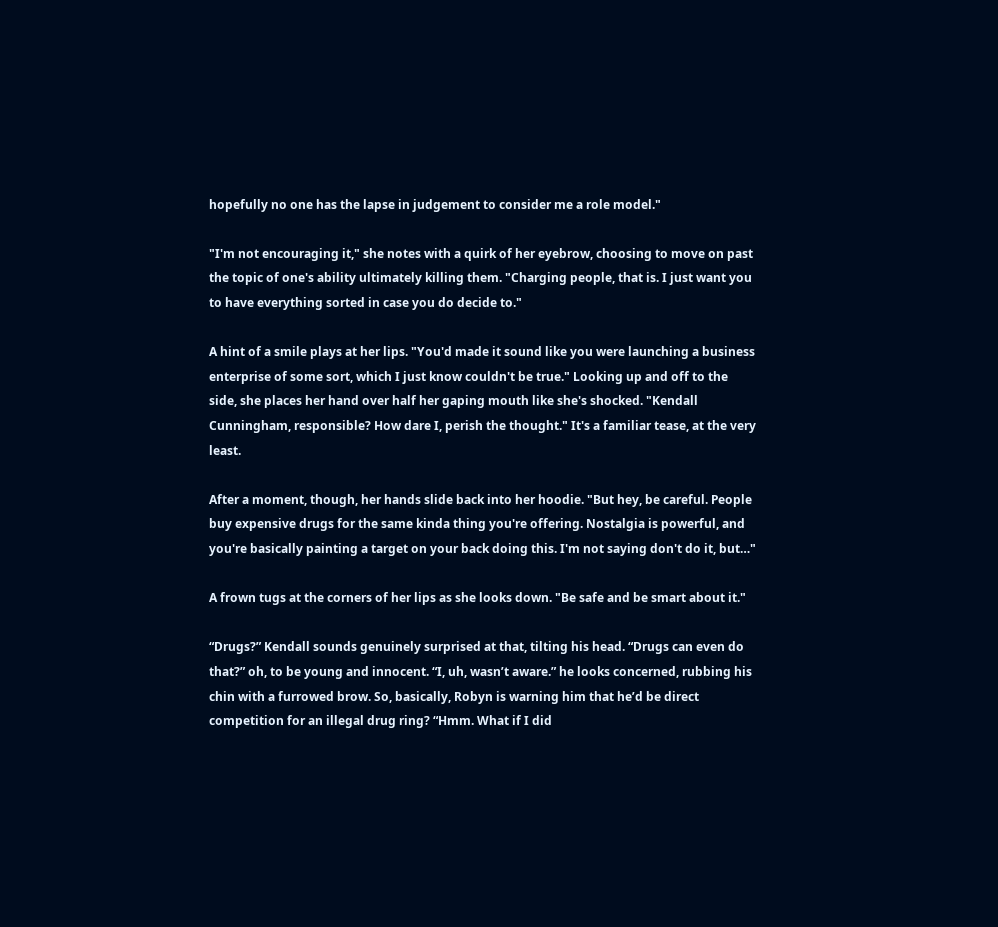hopefully no one has the lapse in judgement to consider me a role model."

"I'm not encouraging it," she notes with a quirk of her eyebrow, choosing to move on past the topic of one's ability ultimately killing them. "Charging people, that is. I just want you to have everything sorted in case you do decide to."

A hint of a smile plays at her lips. "You'd made it sound like you were launching a business enterprise of some sort, which I just know couldn't be true." Looking up and off to the side, she places her hand over half her gaping mouth like she's shocked. "Kendall Cunningham, responsible? How dare I, perish the thought." It's a familiar tease, at the very least.

After a moment, though, her hands slide back into her hoodie. "But hey, be careful. People buy expensive drugs for the same kinda thing you're offering. Nostalgia is powerful, and you're basically painting a target on your back doing this. I'm not saying don't do it, but…"

A frown tugs at the corners of her lips as she looks down. "Be safe and be smart about it."

“Drugs?” Kendall sounds genuinely surprised at that, tilting his head. “Drugs can even do that?” oh, to be young and innocent. “I, uh, wasn’t aware.” he looks concerned, rubbing his chin with a furrowed brow. So, basically, Robyn is warning him that he’d be direct competition for an illegal drug ring? “Hmm. What if I did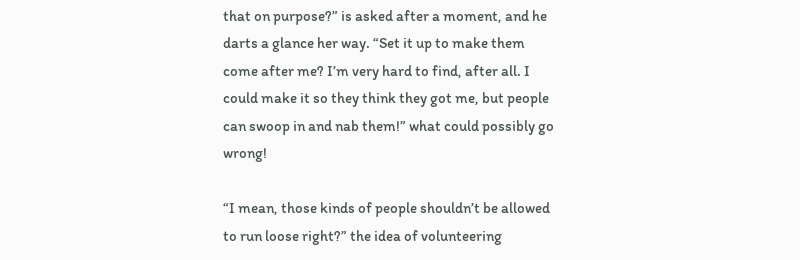that on purpose?” is asked after a moment, and he darts a glance her way. “Set it up to make them come after me? I’m very hard to find, after all. I could make it so they think they got me, but people can swoop in and nab them!” what could possibly go wrong!

“I mean, those kinds of people shouldn’t be allowed to run loose right?” the idea of volunteering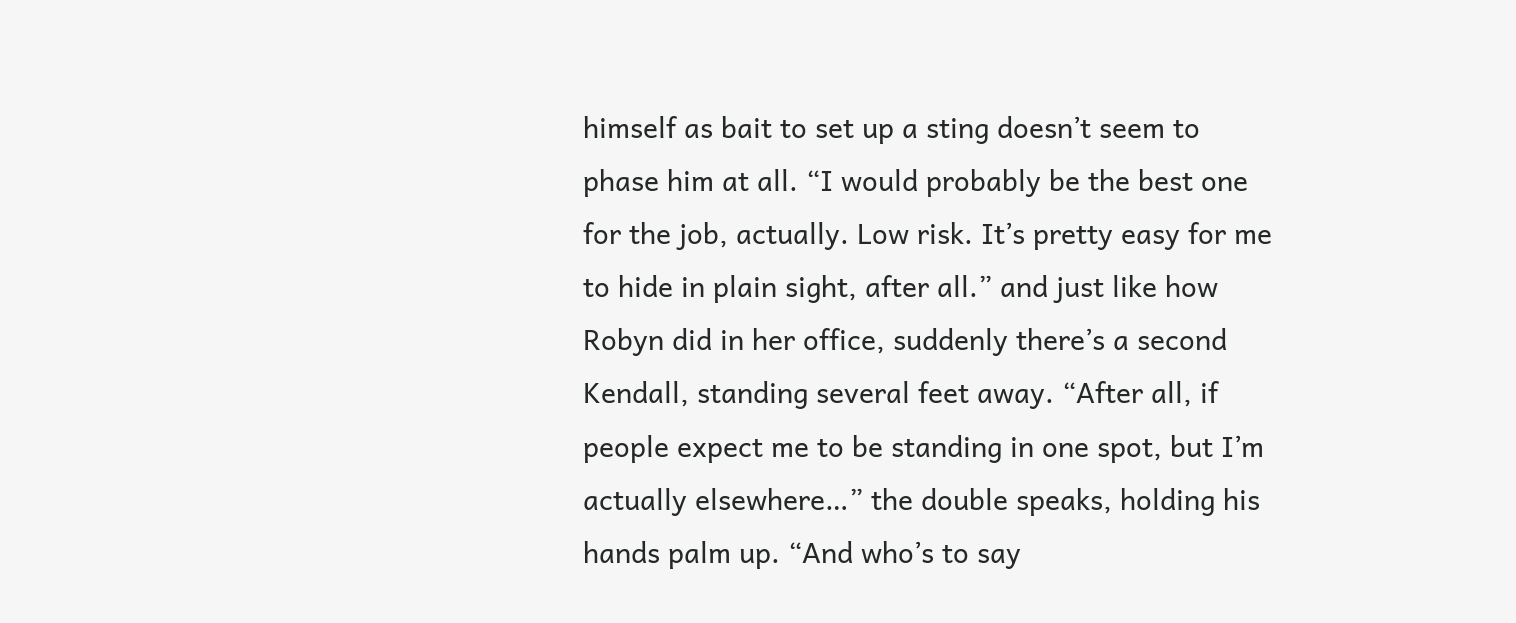himself as bait to set up a sting doesn’t seem to phase him at all. “I would probably be the best one for the job, actually. Low risk. It’s pretty easy for me to hide in plain sight, after all.” and just like how Robyn did in her office, suddenly there’s a second Kendall, standing several feet away. “After all, if people expect me to be standing in one spot, but I’m actually elsewhere…” the double speaks, holding his hands palm up. “And who’s to say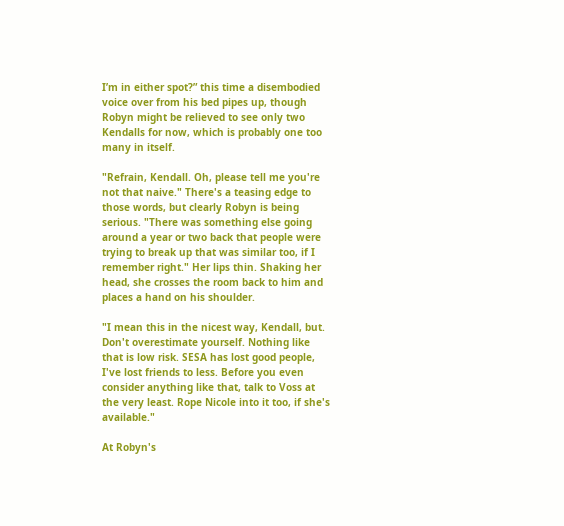I’m in either spot?” this time a disembodied voice over from his bed pipes up, though Robyn might be relieved to see only two Kendalls for now, which is probably one too many in itself.

"Refrain, Kendall. Oh, please tell me you're not that naive." There's a teasing edge to those words, but clearly Robyn is being serious. "There was something else going around a year or two back that people were trying to break up that was similar too, if I remember right." Her lips thin. Shaking her head, she crosses the room back to him and places a hand on his shoulder.

"I mean this in the nicest way, Kendall, but. Don't overestimate yourself. Nothing like that is low risk. SESA has lost good people, I've lost friends to less. Before you even consider anything like that, talk to Voss at the very least. Rope Nicole into it too, if she's available."

At Robyn's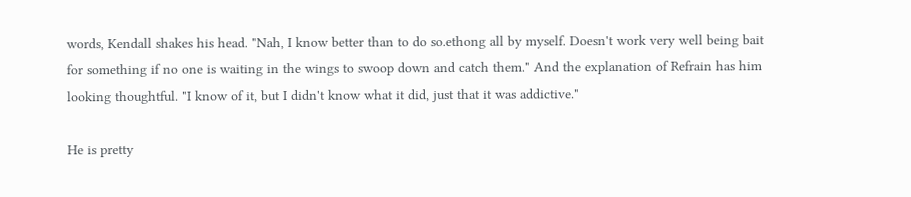words, Kendall shakes his head. "Nah, I know better than to do so.ethong all by myself. Doesn't work very well being bait for something if no one is waiting in the wings to swoop down and catch them." And the explanation of Refrain has him looking thoughtful. "I know of it, but I didn't know what it did, just that it was addictive."

He is pretty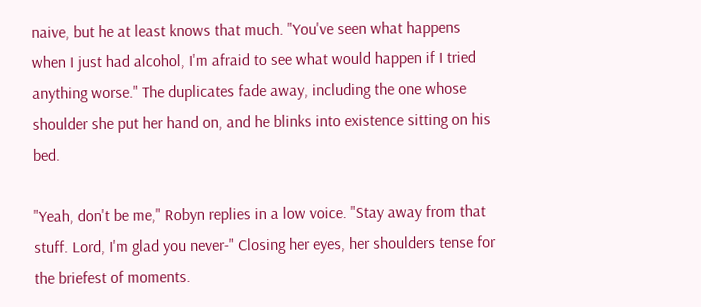naive, but he at least knows that much. "You've seen what happens when I just had alcohol, I'm afraid to see what would happen if I tried anything worse." The duplicates fade away, including the one whose shoulder she put her hand on, and he blinks into existence sitting on his bed.

"Yeah, don't be me," Robyn replies in a low voice. "Stay away from that stuff. Lord, I'm glad you never-" Closing her eyes, her shoulders tense for the briefest of moments.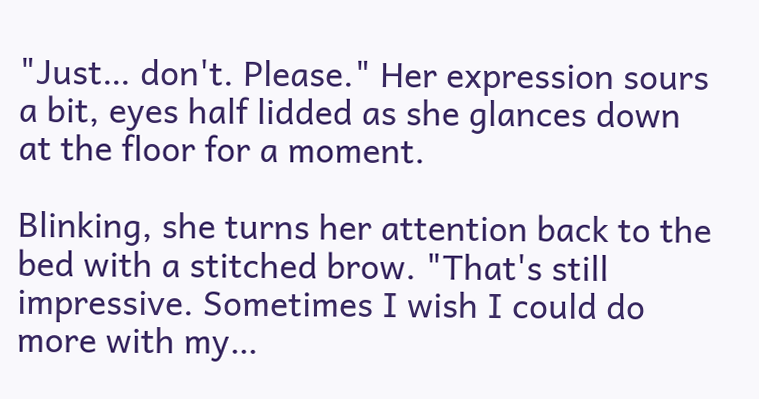"Just… don't. Please." Her expression sours a bit, eyes half lidded as she glances down at the floor for a moment.

Blinking, she turns her attention back to the bed with a stitched brow. "That's still impressive. Sometimes I wish I could do more with my…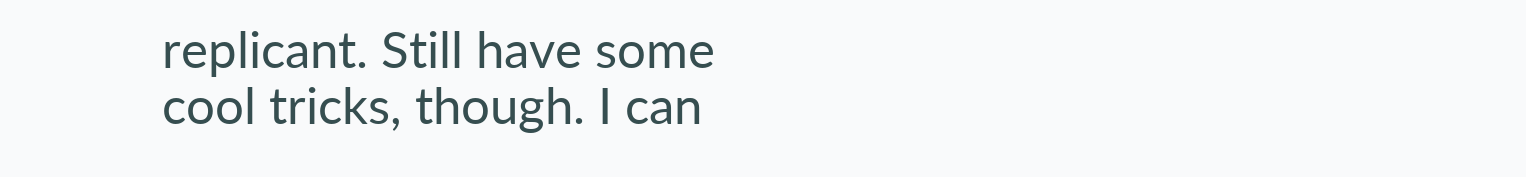replicant. Still have some cool tricks, though. I can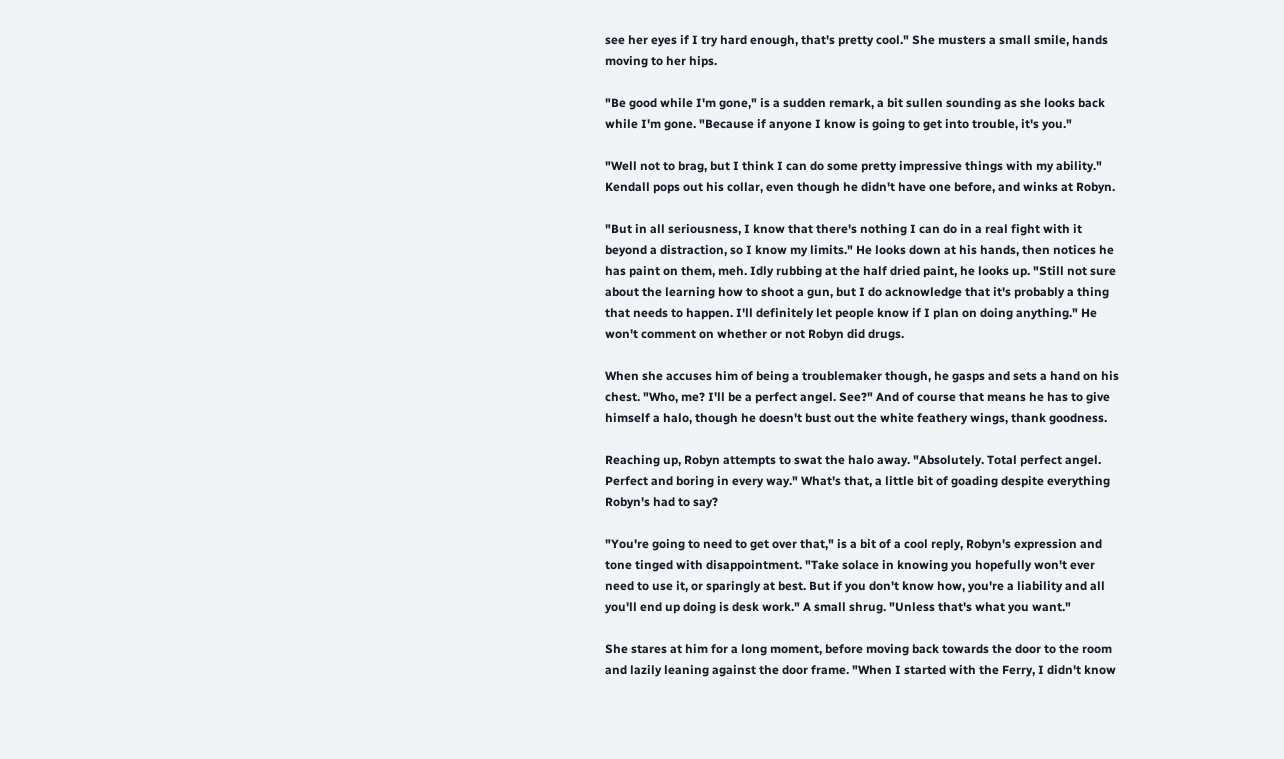see her eyes if I try hard enough, that's pretty cool." She musters a small smile, hands moving to her hips.

"Be good while I'm gone," is a sudden remark, a bit sullen sounding as she looks back while I'm gone. "Because if anyone I know is going to get into trouble, it's you."

"Well not to brag, but I think I can do some pretty impressive things with my ability." Kendall pops out his collar, even though he didn't have one before, and winks at Robyn.

"But in all seriousness, I know that there's nothing I can do in a real fight with it beyond a distraction, so I know my limits." He looks down at his hands, then notices he has paint on them, meh. Idly rubbing at the half dried paint, he looks up. "Still not sure about the learning how to shoot a gun, but I do acknowledge that it's probably a thing that needs to happen. I'll definitely let people know if I plan on doing anything." He won't comment on whether or not Robyn did drugs.

When she accuses him of being a troublemaker though, he gasps and sets a hand on his chest. "Who, me? I'll be a perfect angel. See?" And of course that means he has to give himself a halo, though he doesn't bust out the white feathery wings, thank goodness.

Reaching up, Robyn attempts to swat the halo away. "Absolutely. Total perfect angel. Perfect and boring in every way." What's that, a little bit of goading despite everything Robyn's had to say?

"You're going to need to get over that," is a bit of a cool reply, Robyn's expression and tone tinged with disappointment. "Take solace in knowing you hopefully won't ever need to use it, or sparingly at best. But if you don't know how, you're a liability and all you'll end up doing is desk work." A small shrug. "Unless that's what you want."

She stares at him for a long moment, before moving back towards the door to the room and lazily leaning against the door frame. "When I started with the Ferry, I didn't know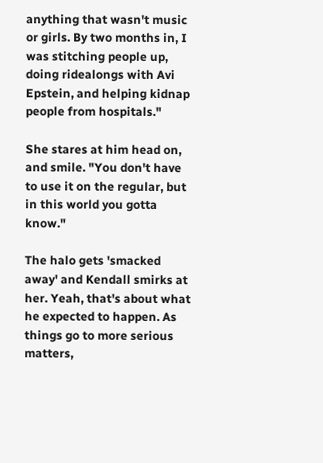anything that wasn't music or girls. By two months in, I was stitching people up, doing ridealongs with Avi Epstein, and helping kidnap people from hospitals."

She stares at him head on, and smile. "You don't have to use it on the regular, but in this world you gotta know."

The halo gets 'smacked away' and Kendall smirks at her. Yeah, that's about what he expected to happen. As things go to more serious matters,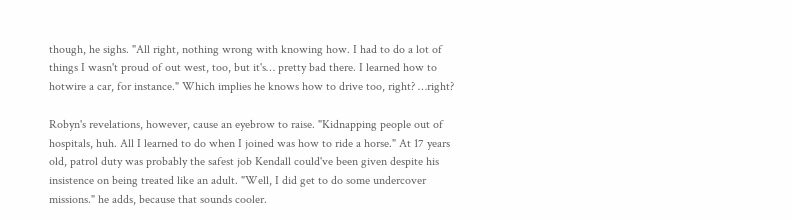though, he sighs. "All right, nothing wrong with knowing how. I had to do a lot of things I wasn't proud of out west, too, but it's… pretty bad there. I learned how to hotwire a car, for instance." Which implies he knows how to drive too, right? …right?

Robyn's revelations, however, cause an eyebrow to raise. "Kidnapping people out of hospitals, huh. All I learned to do when I joined was how to ride a horse." At 17 years old, patrol duty was probably the safest job Kendall could've been given despite his insistence on being treated like an adult. "Well, I did get to do some undercover missions." he adds, because that sounds cooler.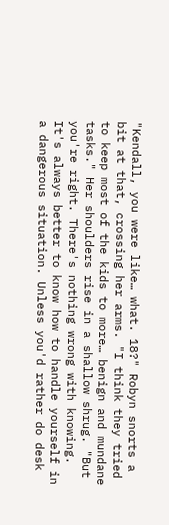"Kendall, you were like… what. 18?" Robyn snorts a bit at that, crossing her arms. "I think they tried to keep most of the kids to more… benign and mundane tasks." Her shoulders rise in a shallow shrug. "But you're right. There's nothing wrong with knowing. It's always better to know how to handle yourself in a dangerous situation. Unless you'd rather do desk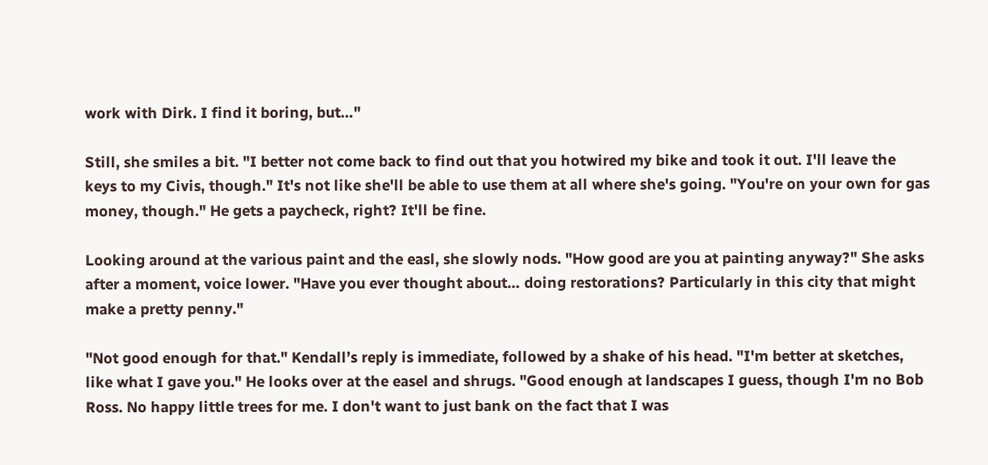work with Dirk. I find it boring, but…"

Still, she smiles a bit. "I better not come back to find out that you hotwired my bike and took it out. I'll leave the keys to my Civis, though." It's not like she'll be able to use them at all where she's going. "You're on your own for gas money, though." He gets a paycheck, right? It'll be fine.

Looking around at the various paint and the easl, she slowly nods. "How good are you at painting anyway?" She asks after a moment, voice lower. "Have you ever thought about… doing restorations? Particularly in this city that might make a pretty penny."

"Not good enough for that." Kendall’s reply is immediate, followed by a shake of his head. "I'm better at sketches, like what I gave you." He looks over at the easel and shrugs. "Good enough at landscapes I guess, though I'm no Bob Ross. No happy little trees for me. I don't want to just bank on the fact that I was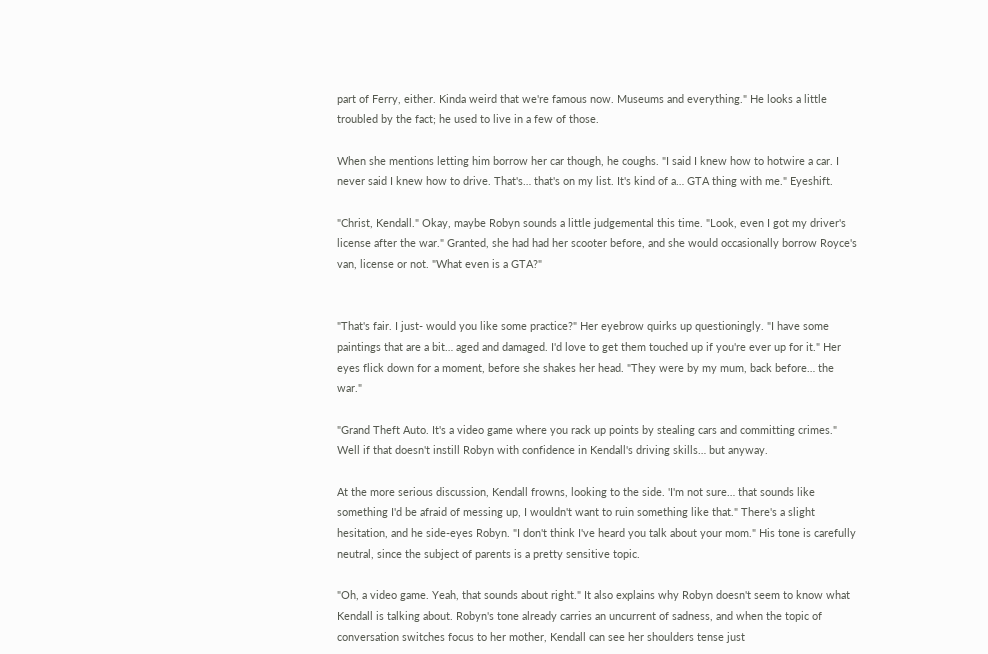part of Ferry, either. Kinda weird that we're famous now. Museums and everything." He looks a little troubled by the fact; he used to live in a few of those.

When she mentions letting him borrow her car though, he coughs. "I said I knew how to hotwire a car. I never said I knew how to drive. That's… that's on my list. It's kind of a… GTA thing with me." Eyeshift.

"Christ, Kendall." Okay, maybe Robyn sounds a little judgemental this time. "Look, even I got my driver's license after the war." Granted, she had had her scooter before, and she would occasionally borrow Royce's van, license or not. "What even is a GTA?"


"That's fair. I just- would you like some practice?" Her eyebrow quirks up questioningly. "I have some paintings that are a bit… aged and damaged. I'd love to get them touched up if you're ever up for it." Her eyes flick down for a moment, before she shakes her head. "They were by my mum, back before… the war."

"Grand Theft Auto. It's a video game where you rack up points by stealing cars and committing crimes." Well if that doesn't instill Robyn with confidence in Kendall's driving skills… but anyway.

At the more serious discussion, Kendall frowns, looking to the side. 'I'm not sure… that sounds like something I'd be afraid of messing up, I wouldn't want to ruin something like that." There's a slight hesitation, and he side-eyes Robyn. "I don't think I've heard you talk about your mom." His tone is carefully neutral, since the subject of parents is a pretty sensitive topic.

"Oh, a video game. Yeah, that sounds about right." It also explains why Robyn doesn't seem to know what Kendall is talking about. Robyn's tone already carries an uncurrent of sadness, and when the topic of conversation switches focus to her mother, Kendall can see her shoulders tense just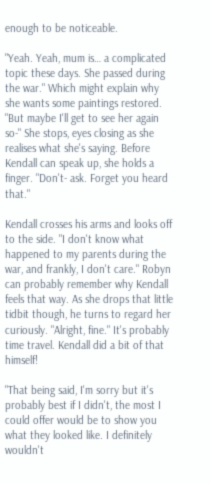enough to be noticeable.

"Yeah. Yeah, mum is… a complicated topic these days. She passed during the war." Which might explain why she wants some paintings restored. "But maybe I'll get to see her again so-" She stops, eyes closing as she realises what she's saying. Before Kendall can speak up, she holds a finger. "Don't- ask. Forget you heard that."

Kendall crosses his arms and looks off to the side. "I don't know what happened to my parents during the war, and frankly, I don't care." Robyn can probably remember why Kendall feels that way. As she drops that little tidbit though, he turns to regard her curiously. "Alright, fine." It's probably time travel. Kendall did a bit of that himself!

"That being said, I'm sorry but it's probably best if I didn't, the most I could offer would be to show you what they looked like. I definitely wouldn't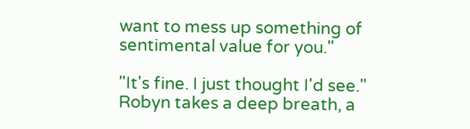want to mess up something of sentimental value for you."

"It's fine. I just thought I'd see." Robyn takes a deep breath, a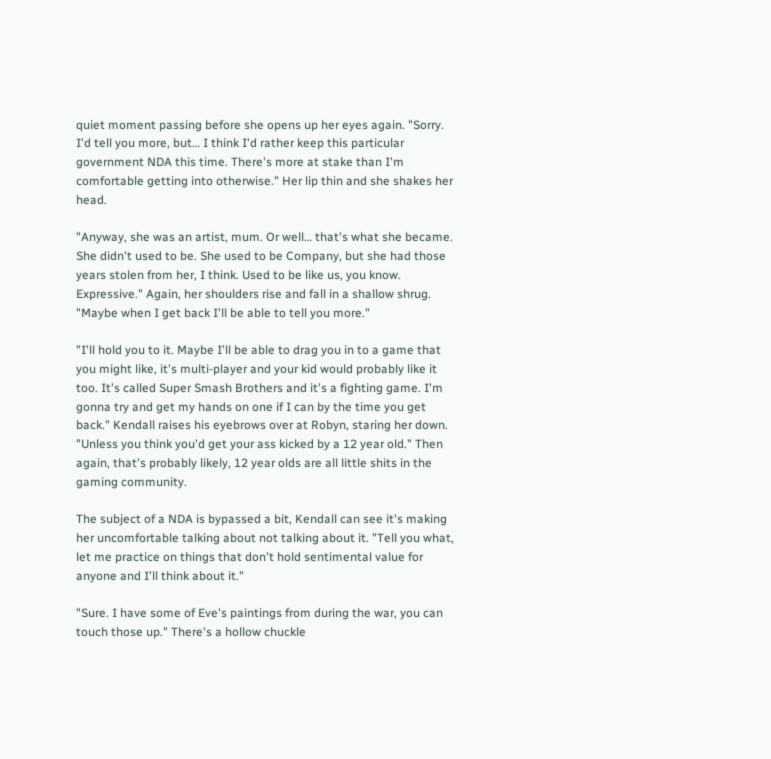quiet moment passing before she opens up her eyes again. "Sorry. I'd tell you more, but… I think I'd rather keep this particular government NDA this time. There's more at stake than I'm comfortable getting into otherwise." Her lip thin and she shakes her head.

"Anyway, she was an artist, mum. Or well… that's what she became. She didn't used to be. She used to be Company, but she had those years stolen from her, I think. Used to be like us, you know. Expressive." Again, her shoulders rise and fall in a shallow shrug. "Maybe when I get back I'll be able to tell you more."

"I'll hold you to it. Maybe I'll be able to drag you in to a game that you might like, it's multi-player and your kid would probably like it too. It's called Super Smash Brothers and it's a fighting game. I'm gonna try and get my hands on one if I can by the time you get back." Kendall raises his eyebrows over at Robyn, staring her down. "Unless you think you'd get your ass kicked by a 12 year old." Then again, that's probably likely, 12 year olds are all little shits in the gaming community.

The subject of a NDA is bypassed a bit, Kendall can see it's making her uncomfortable talking about not talking about it. "Tell you what, let me practice on things that don't hold sentimental value for anyone and I'll think about it."

"Sure. I have some of Eve's paintings from during the war, you can touch those up." There's a hollow chuckle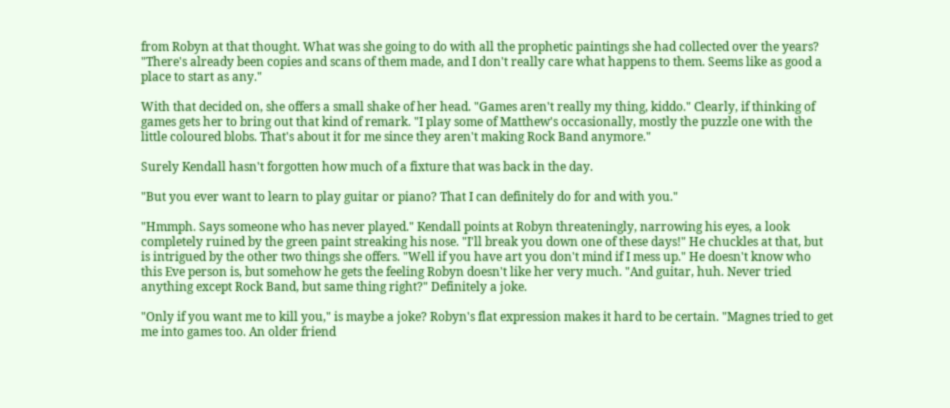from Robyn at that thought. What was she going to do with all the prophetic paintings she had collected over the years? "There's already been copies and scans of them made, and I don't really care what happens to them. Seems like as good a place to start as any."

With that decided on, she offers a small shake of her head. "Games aren't really my thing, kiddo." Clearly, if thinking of games gets her to bring out that kind of remark. "I play some of Matthew's occasionally, mostly the puzzle one with the little coloured blobs. That's about it for me since they aren't making Rock Band anymore."

Surely Kendall hasn't forgotten how much of a fixture that was back in the day.

"But you ever want to learn to play guitar or piano? That I can definitely do for and with you."

"Hmmph. Says someone who has never played." Kendall points at Robyn threateningly, narrowing his eyes, a look completely ruined by the green paint streaking his nose. "I'll break you down one of these days!" He chuckles at that, but is intrigued by the other two things she offers. "Well if you have art you don't mind if I mess up." He doesn't know who this Eve person is, but somehow he gets the feeling Robyn doesn't like her very much. "And guitar, huh. Never tried anything except Rock Band, but same thing right?" Definitely a joke.

"Only if you want me to kill you," is maybe a joke? Robyn's flat expression makes it hard to be certain. "Magnes tried to get me into games too. An older friend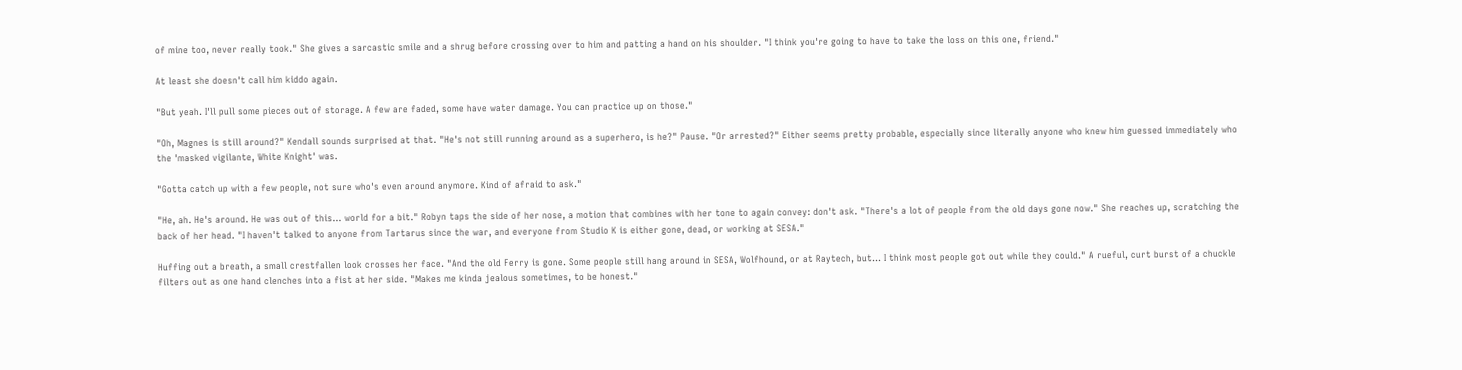of mine too, never really took." She gives a sarcastic smile and a shrug before crossing over to him and patting a hand on his shoulder. "I think you're going to have to take the loss on this one, friend."

At least she doesn't call him kiddo again.

"But yeah. I'll pull some pieces out of storage. A few are faded, some have water damage. You can practice up on those."

"Oh, Magnes is still around?" Kendall sounds surprised at that. "He's not still running around as a superhero, is he?" Pause. "Or arrested?" Either seems pretty probable, especially since literally anyone who knew him guessed immediately who the 'masked vigilante, White Knight' was.

"Gotta catch up with a few people, not sure who's even around anymore. Kind of afraid to ask."

"He, ah. He's around. He was out of this… world for a bit." Robyn taps the side of her nose, a motion that combines with her tone to again convey: don't ask. "There's a lot of people from the old days gone now." She reaches up, scratching the back of her head. "I haven't talked to anyone from Tartarus since the war, and everyone from Studio K is either gone, dead, or working at SESA."

Huffing out a breath, a small crestfallen look crosses her face. "And the old Ferry is gone. Some people still hang around in SESA, Wolfhound, or at Raytech, but… I think most people got out while they could." A rueful, curt burst of a chuckle filters out as one hand clenches into a fist at her side. "Makes me kinda jealous sometimes, to be honest."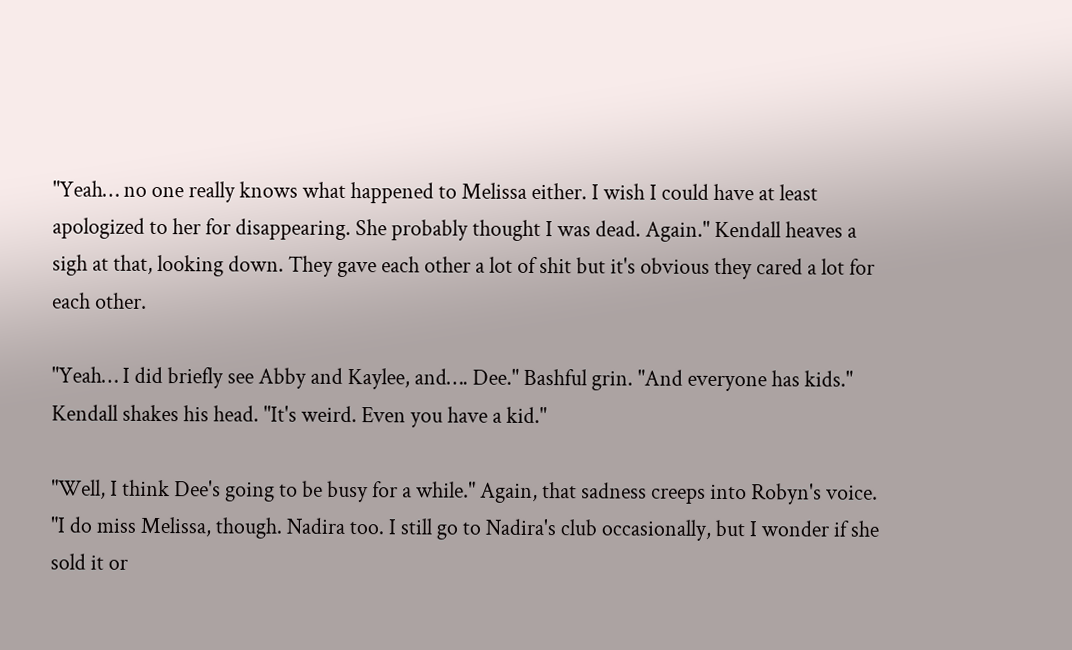"Yeah… no one really knows what happened to Melissa either. I wish I could have at least apologized to her for disappearing. She probably thought I was dead. Again." Kendall heaves a sigh at that, looking down. They gave each other a lot of shit but it's obvious they cared a lot for each other.

"Yeah… I did briefly see Abby and Kaylee, and…. Dee." Bashful grin. "And everyone has kids." Kendall shakes his head. "It's weird. Even you have a kid."

"Well, I think Dee's going to be busy for a while." Again, that sadness creeps into Robyn's voice. "I do miss Melissa, though. Nadira too. I still go to Nadira's club occasionally, but I wonder if she sold it or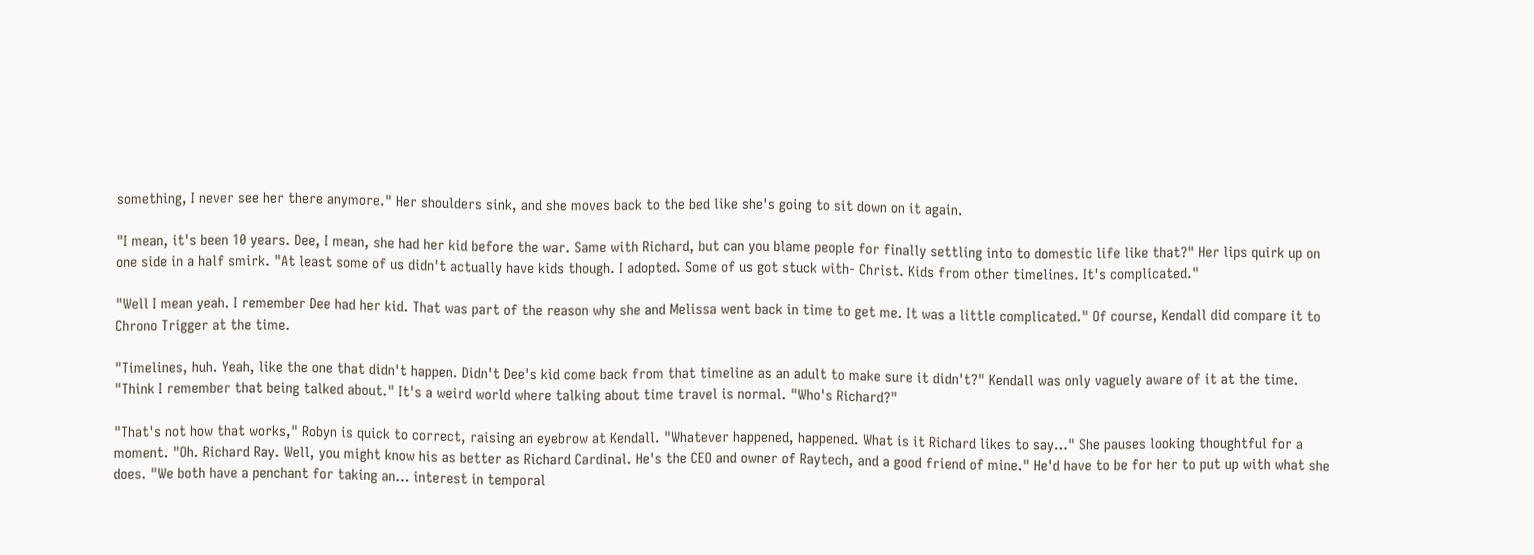something, I never see her there anymore." Her shoulders sink, and she moves back to the bed like she's going to sit down on it again.

"I mean, it's been 10 years. Dee, I mean, she had her kid before the war. Same with Richard, but can you blame people for finally settling into to domestic life like that?" Her lips quirk up on one side in a half smirk. "At least some of us didn't actually have kids though. I adopted. Some of us got stuck with- Christ. Kids from other timelines. It's complicated."

"Well I mean yeah. I remember Dee had her kid. That was part of the reason why she and Melissa went back in time to get me. It was a little complicated." Of course, Kendall did compare it to Chrono Trigger at the time.

"Timelines, huh. Yeah, like the one that didn't happen. Didn't Dee's kid come back from that timeline as an adult to make sure it didn't?" Kendall was only vaguely aware of it at the time. "Think I remember that being talked about." It's a weird world where talking about time travel is normal. "Who's Richard?"

"That's not how that works," Robyn is quick to correct, raising an eyebrow at Kendall. "Whatever happened, happened. What is it Richard likes to say…" She pauses looking thoughtful for a moment. "Oh. Richard Ray. Well, you might know his as better as Richard Cardinal. He's the CEO and owner of Raytech, and a good friend of mine." He'd have to be for her to put up with what she does. "We both have a penchant for taking an… interest in temporal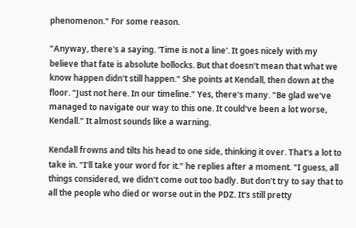phenomenon." For some reason.

"Anyway, there's a saying. 'Time is not a line'. It goes nicely with my believe that fate is absolute bollocks. But that doesn't mean that what we know happen didn't still happen." She points at Kendall, then down at the floor. "Just not here. In our timeline." Yes, there's many. "Be glad we've managed to navigate our way to this one. It could've been a lot worse, Kendall." It almost sounds like a warning.

Kendall frowns and tilts his head to one side, thinking it over. That's a lot to take in. "I'll take your word for it." he replies after a moment. "I guess, all things considered, we didn't come out too badly. But don't try to say that to all the people who died or worse out in the PDZ. It's still pretty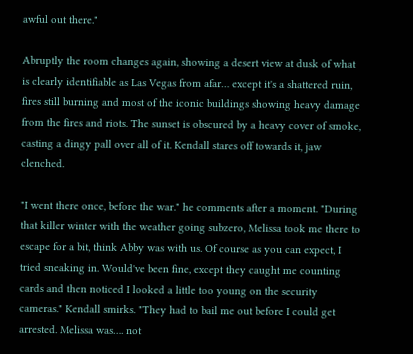awful out there."

Abruptly the room changes again, showing a desert view at dusk of what is clearly identifiable as Las Vegas from afar… except it's a shattered ruin, fires still burning and most of the iconic buildings showing heavy damage from the fires and riots. The sunset is obscured by a heavy cover of smoke, casting a dingy pall over all of it. Kendall stares off towards it, jaw clenched.

"I went there once, before the war." he comments after a moment. "During that killer winter with the weather going subzero, Melissa took me there to escape for a bit, think Abby was with us. Of course as you can expect, I tried sneaking in. Would've been fine, except they caught me counting cards and then noticed I looked a little too young on the security cameras." Kendall smirks. "They had to bail me out before I could get arrested. Melissa was…. not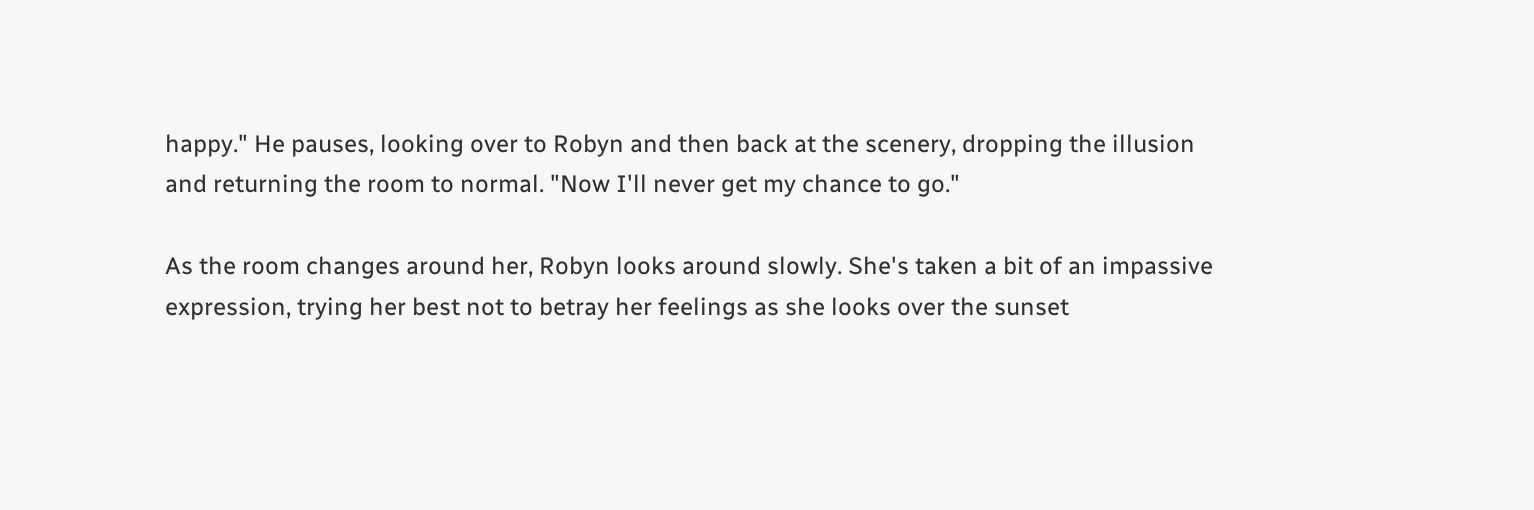happy." He pauses, looking over to Robyn and then back at the scenery, dropping the illusion and returning the room to normal. "Now I'll never get my chance to go."

As the room changes around her, Robyn looks around slowly. She's taken a bit of an impassive expression, trying her best not to betray her feelings as she looks over the sunset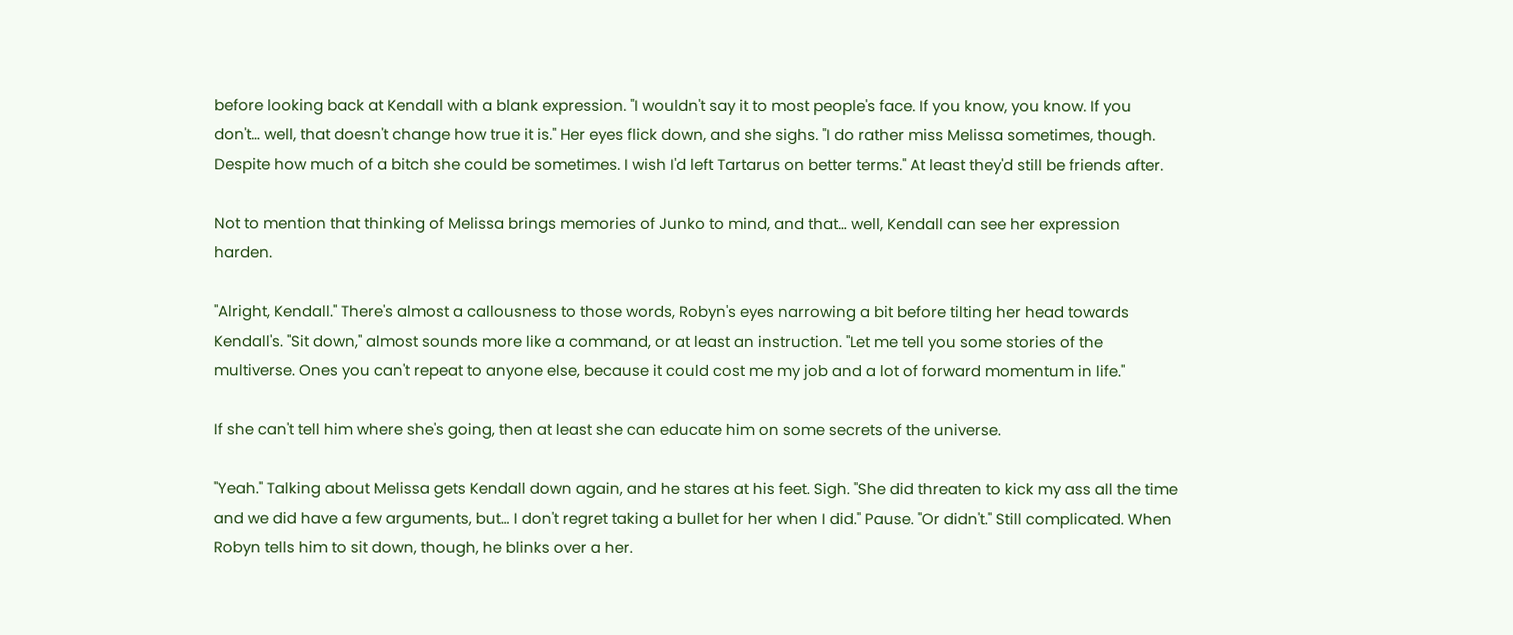before looking back at Kendall with a blank expression. "I wouldn't say it to most people's face. If you know, you know. If you don't… well, that doesn't change how true it is." Her eyes flick down, and she sighs. "I do rather miss Melissa sometimes, though. Despite how much of a bitch she could be sometimes. I wish I'd left Tartarus on better terms." At least they'd still be friends after.

Not to mention that thinking of Melissa brings memories of Junko to mind, and that… well, Kendall can see her expression harden.

"Alright, Kendall." There's almost a callousness to those words, Robyn's eyes narrowing a bit before tilting her head towards Kendall's. "Sit down," almost sounds more like a command, or at least an instruction. "Let me tell you some stories of the multiverse. Ones you can't repeat to anyone else, because it could cost me my job and a lot of forward momentum in life."

If she can't tell him where she's going, then at least she can educate him on some secrets of the universe.

"Yeah." Talking about Melissa gets Kendall down again, and he stares at his feet. Sigh. "She did threaten to kick my ass all the time and we did have a few arguments, but… I don't regret taking a bullet for her when I did." Pause. "Or didn't." Still complicated. When Robyn tells him to sit down, though, he blinks over a her.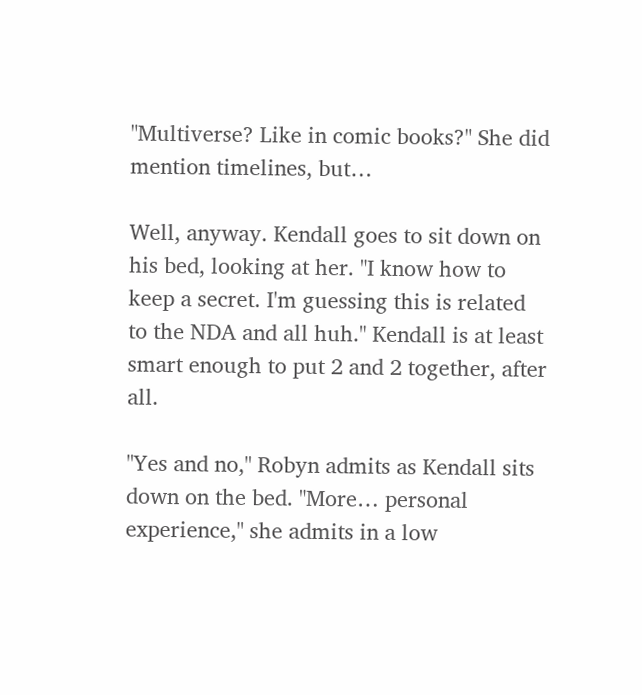"Multiverse? Like in comic books?" She did mention timelines, but…

Well, anyway. Kendall goes to sit down on his bed, looking at her. "I know how to keep a secret. I'm guessing this is related to the NDA and all huh." Kendall is at least smart enough to put 2 and 2 together, after all.

"Yes and no," Robyn admits as Kendall sits down on the bed. "More… personal experience," she admits in a low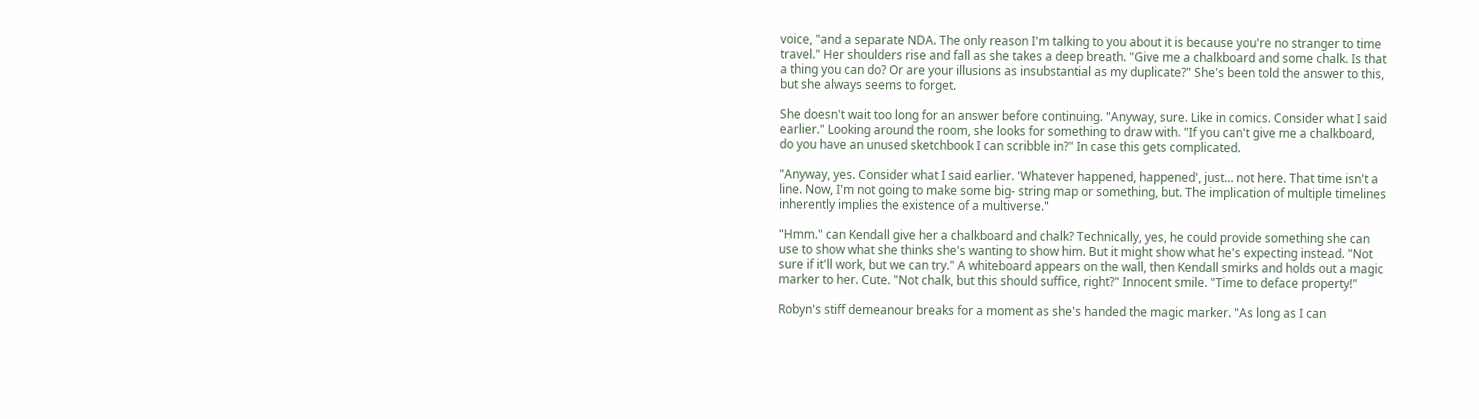voice, "and a separate NDA. The only reason I'm talking to you about it is because you're no stranger to time travel." Her shoulders rise and fall as she takes a deep breath. "Give me a chalkboard and some chalk. Is that a thing you can do? Or are your illusions as insubstantial as my duplicate?" She's been told the answer to this, but she always seems to forget.

She doesn't wait too long for an answer before continuing. "Anyway, sure. Like in comics. Consider what I said earlier." Looking around the room, she looks for something to draw with. "If you can't give me a chalkboard, do you have an unused sketchbook I can scribble in?" In case this gets complicated.

"Anyway, yes. Consider what I said earlier. 'Whatever happened, happened', just… not here. That time isn't a line. Now, I'm not going to make some big- string map or something, but. The implication of multiple timelines inherently implies the existence of a multiverse."

"Hmm." can Kendall give her a chalkboard and chalk? Technically, yes, he could provide something she can use to show what she thinks she's wanting to show him. But it might show what he's expecting instead. "Not sure if it'll work, but we can try." A whiteboard appears on the wall, then Kendall smirks and holds out a magic marker to her. Cute. "Not chalk, but this should suffice, right?" Innocent smile. "Time to deface property!"

Robyn's stiff demeanour breaks for a moment as she's handed the magic marker. "As long as I can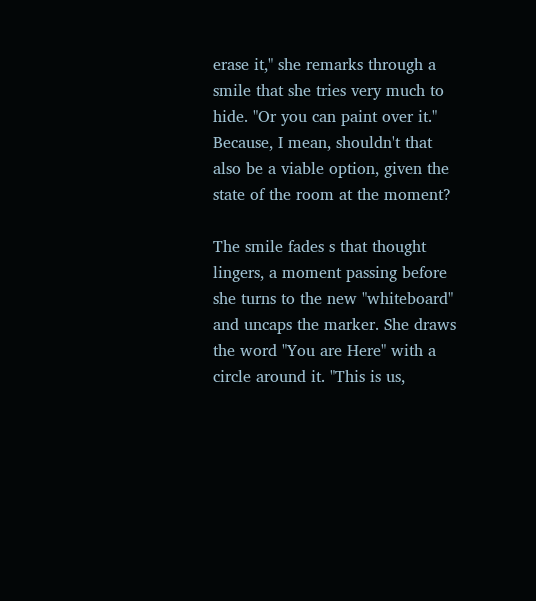erase it," she remarks through a smile that she tries very much to hide. "Or you can paint over it." Because, I mean, shouldn't that also be a viable option, given the state of the room at the moment?

The smile fades s that thought lingers, a moment passing before she turns to the new "whiteboard" and uncaps the marker. She draws the word "You are Here" with a circle around it. "This is us,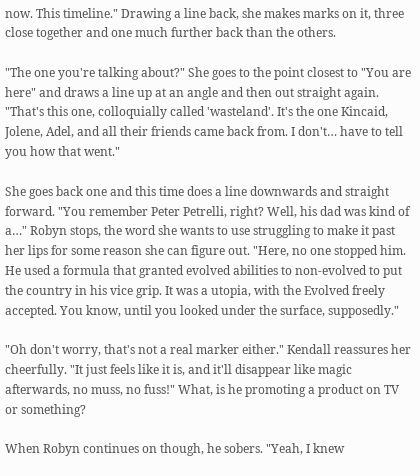now. This timeline." Drawing a line back, she makes marks on it, three close together and one much further back than the others.

"The one you're talking about?" She goes to the point closest to "You are here" and draws a line up at an angle and then out straight again. "That's this one, colloquially called 'wasteland'. It's the one Kincaid, Jolene, Adel, and all their friends came back from. I don't… have to tell you how that went."

She goes back one and this time does a line downwards and straight forward. "You remember Peter Petrelli, right? Well, his dad was kind of a…" Robyn stops, the word she wants to use struggling to make it past her lips for some reason she can figure out. "Here, no one stopped him. He used a formula that granted evolved abilities to non-evolved to put the country in his vice grip. It was a utopia, with the Evolved freely accepted. You know, until you looked under the surface, supposedly."

"Oh don't worry, that's not a real marker either." Kendall reassures her cheerfully. "It just feels like it is, and it'll disappear like magic afterwards, no muss, no fuss!" What, is he promoting a product on TV or something?

When Robyn continues on though, he sobers. "Yeah, I knew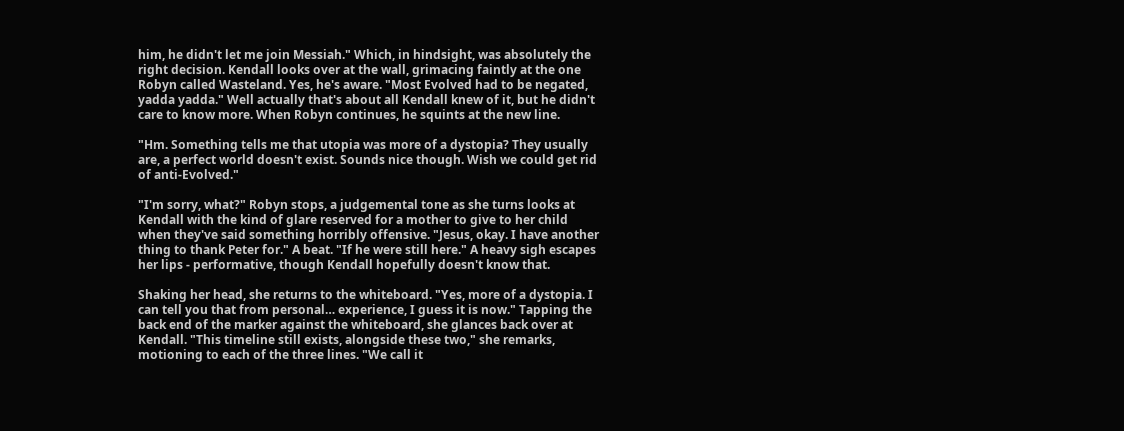him, he didn't let me join Messiah." Which, in hindsight, was absolutely the right decision. Kendall looks over at the wall, grimacing faintly at the one Robyn called Wasteland. Yes, he's aware. "Most Evolved had to be negated, yadda yadda." Well actually that's about all Kendall knew of it, but he didn't care to know more. When Robyn continues, he squints at the new line.

"Hm. Something tells me that utopia was more of a dystopia? They usually are, a perfect world doesn't exist. Sounds nice though. Wish we could get rid of anti-Evolved."

"I'm sorry, what?" Robyn stops, a judgemental tone as she turns looks at Kendall with the kind of glare reserved for a mother to give to her child when they've said something horribly offensive. "Jesus, okay. I have another thing to thank Peter for." A beat. "If he were still here." A heavy sigh escapes her lips - performative, though Kendall hopefully doesn't know that.

Shaking her head, she returns to the whiteboard. "Yes, more of a dystopia. I can tell you that from personal… experience, I guess it is now." Tapping the back end of the marker against the whiteboard, she glances back over at Kendall. "This timeline still exists, alongside these two," she remarks, motioning to each of the three lines. "We call it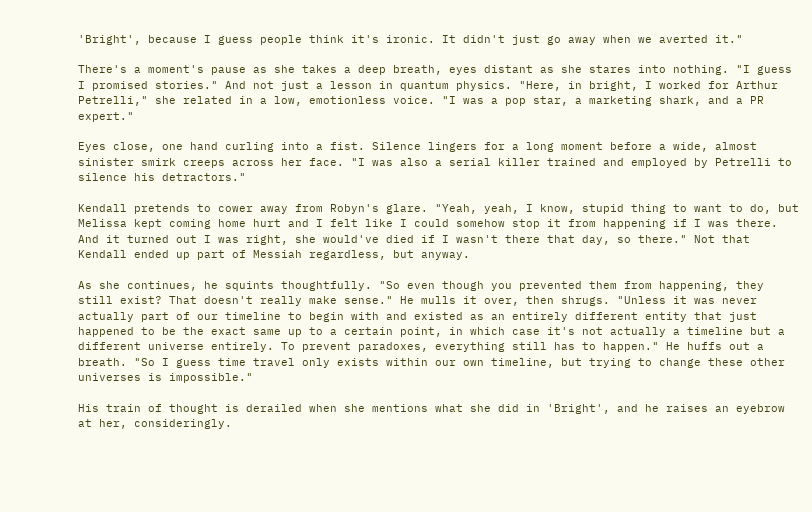'Bright', because I guess people think it's ironic. It didn't just go away when we averted it."

There's a moment's pause as she takes a deep breath, eyes distant as she stares into nothing. "I guess I promised stories." And not just a lesson in quantum physics. "Here, in bright, I worked for Arthur Petrelli," she related in a low, emotionless voice. "I was a pop star, a marketing shark, and a PR expert."

Eyes close, one hand curling into a fist. Silence lingers for a long moment before a wide, almost sinister smirk creeps across her face. "I was also a serial killer trained and employed by Petrelli to silence his detractors."

Kendall pretends to cower away from Robyn's glare. "Yeah, yeah, I know, stupid thing to want to do, but Melissa kept coming home hurt and I felt like I could somehow stop it from happening if I was there. And it turned out I was right, she would've died if I wasn't there that day, so there." Not that Kendall ended up part of Messiah regardless, but anyway.

As she continues, he squints thoughtfully. "So even though you prevented them from happening, they still exist? That doesn't really make sense." He mulls it over, then shrugs. "Unless it was never actually part of our timeline to begin with and existed as an entirely different entity that just happened to be the exact same up to a certain point, in which case it's not actually a timeline but a different universe entirely. To prevent paradoxes, everything still has to happen." He huffs out a breath. "So I guess time travel only exists within our own timeline, but trying to change these other universes is impossible."

His train of thought is derailed when she mentions what she did in 'Bright', and he raises an eyebrow at her, consideringly.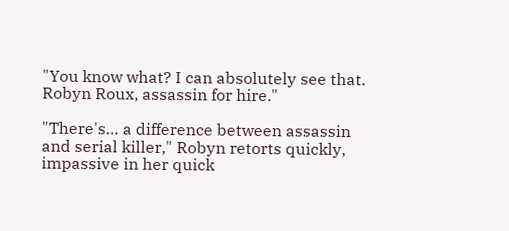"You know what? I can absolutely see that. Robyn Roux, assassin for hire."

"There's… a difference between assassin and serial killer," Robyn retorts quickly, impassive in her quick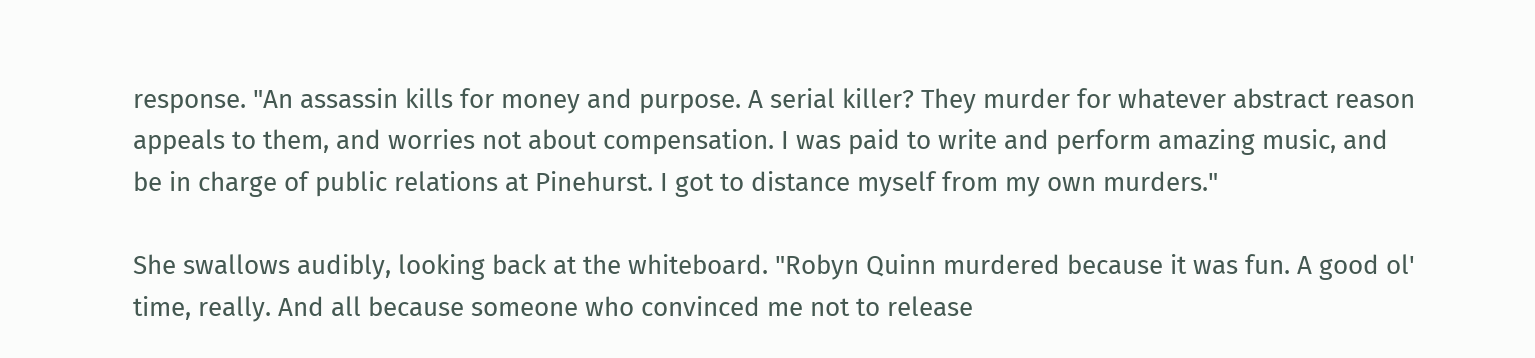response. "An assassin kills for money and purpose. A serial killer? They murder for whatever abstract reason appeals to them, and worries not about compensation. I was paid to write and perform amazing music, and be in charge of public relations at Pinehurst. I got to distance myself from my own murders."

She swallows audibly, looking back at the whiteboard. "Robyn Quinn murdered because it was fun. A good ol' time, really. And all because someone who convinced me not to release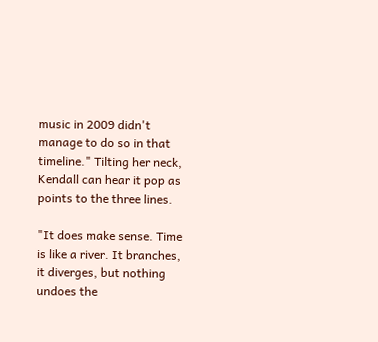music in 2009 didn't manage to do so in that timeline." Tilting her neck, Kendall can hear it pop as points to the three lines.

"It does make sense. Time is like a river. It branches, it diverges, but nothing undoes the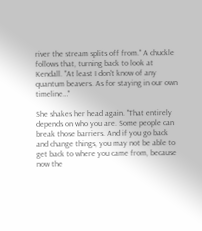river the stream splits off from." A chuckle follows that, turning back to look at Kendall. "At least I don't know of any quantum beavers. As for staying in our own timeline…"

She shakes her head again. "That entirely depends on who you are. Some people can break those barriers. And if you go back and change things, you may not be able to get back to where you came from, because now the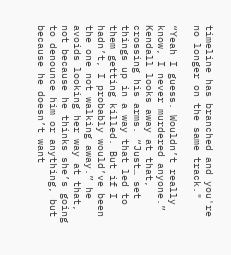timeline has branched and you're no longer on the same track."

“Yeah I guess. Wouldn’t really know, I never murdered anyone.” Kendall looks away at that, crossing his arms. “Just… set things up in a way that led to them getting killed. But if I hadn’t, I probably would’ve been the one not walking away.” he avoids looking her way at that, not because he thinks she’s going to denounce him or anything, but because he doesn’t want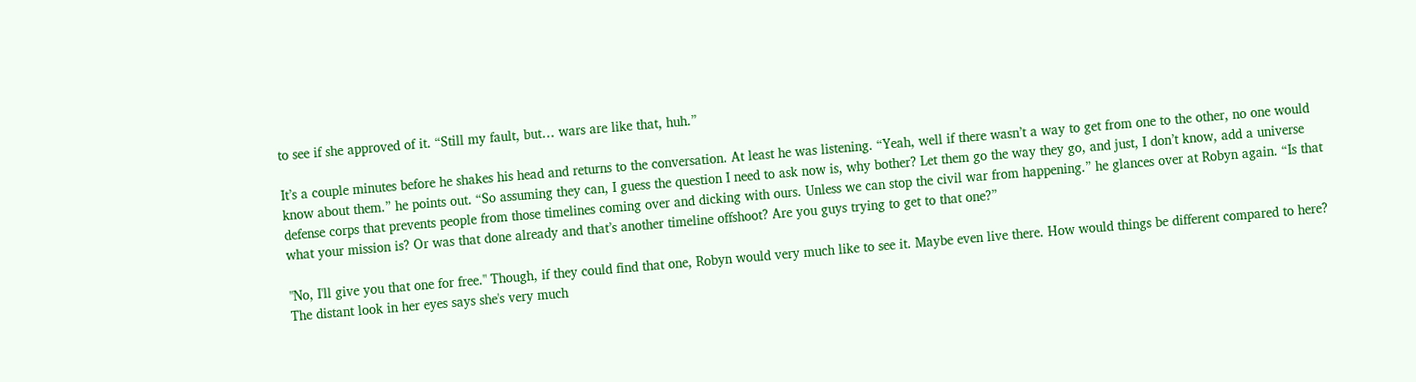to see if she approved of it. “Still my fault, but… wars are like that, huh.”

It’s a couple minutes before he shakes his head and returns to the conversation. At least he was listening. “Yeah, well if there wasn’t a way to get from one to the other, no one would know about them.” he points out. “So assuming they can, I guess the question I need to ask now is, why bother? Let them go the way they go, and just, I don’t know, add a universe defense corps that prevents people from those timelines coming over and dicking with ours. Unless we can stop the civil war from happening.” he glances over at Robyn again. “Is that what your mission is? Or was that done already and that’s another timeline offshoot? Are you guys trying to get to that one?”

"No, I'll give you that one for free." Though, if they could find that one, Robyn would very much like to see it. Maybe even live there. How would things be different compared to here? The distant look in her eyes says she's very much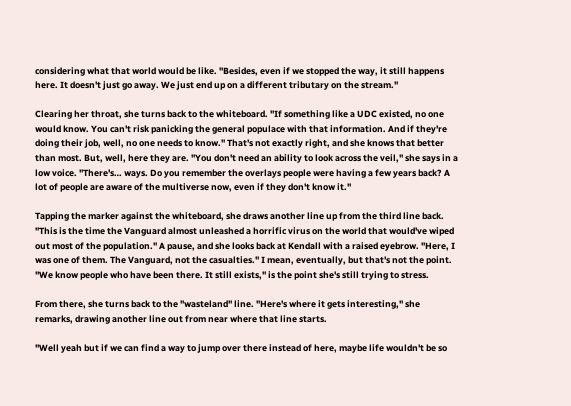considering what that world would be like. "Besides, even if we stopped the way, it still happens here. It doesn't just go away. We just end up on a different tributary on the stream."

Clearing her throat, she turns back to the whiteboard. "If something like a UDC existed, no one would know. You can't risk panicking the general populace with that information. And if they're doing their job, well, no one needs to know." That's not exactly right, and she knows that better than most. But, well, here they are. "You don't need an ability to look across the veil," she says in a low voice. "There's… ways. Do you remember the overlays people were having a few years back? A lot of people are aware of the multiverse now, even if they don't know it."

Tapping the marker against the whiteboard, she draws another line up from the third line back. "This is the time the Vanguard almost unleashed a horrific virus on the world that would've wiped out most of the population." A pause, and she looks back at Kendall with a raised eyebrow. "Here, I was one of them. The Vanguard, not the casualties." I mean, eventually, but that's not the point. "We know people who have been there. It still exists," is the point she's still trying to stress.

From there, she turns back to the "wasteland" line. "Here's where it gets interesting," she remarks, drawing another line out from near where that line starts.

"Well yeah but if we can find a way to jump over there instead of here, maybe life wouldn't be so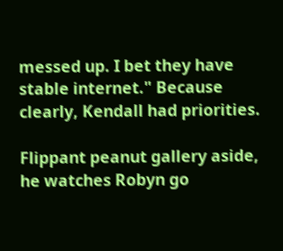messed up. I bet they have stable internet." Because clearly, Kendall had priorities.

Flippant peanut gallery aside, he watches Robyn go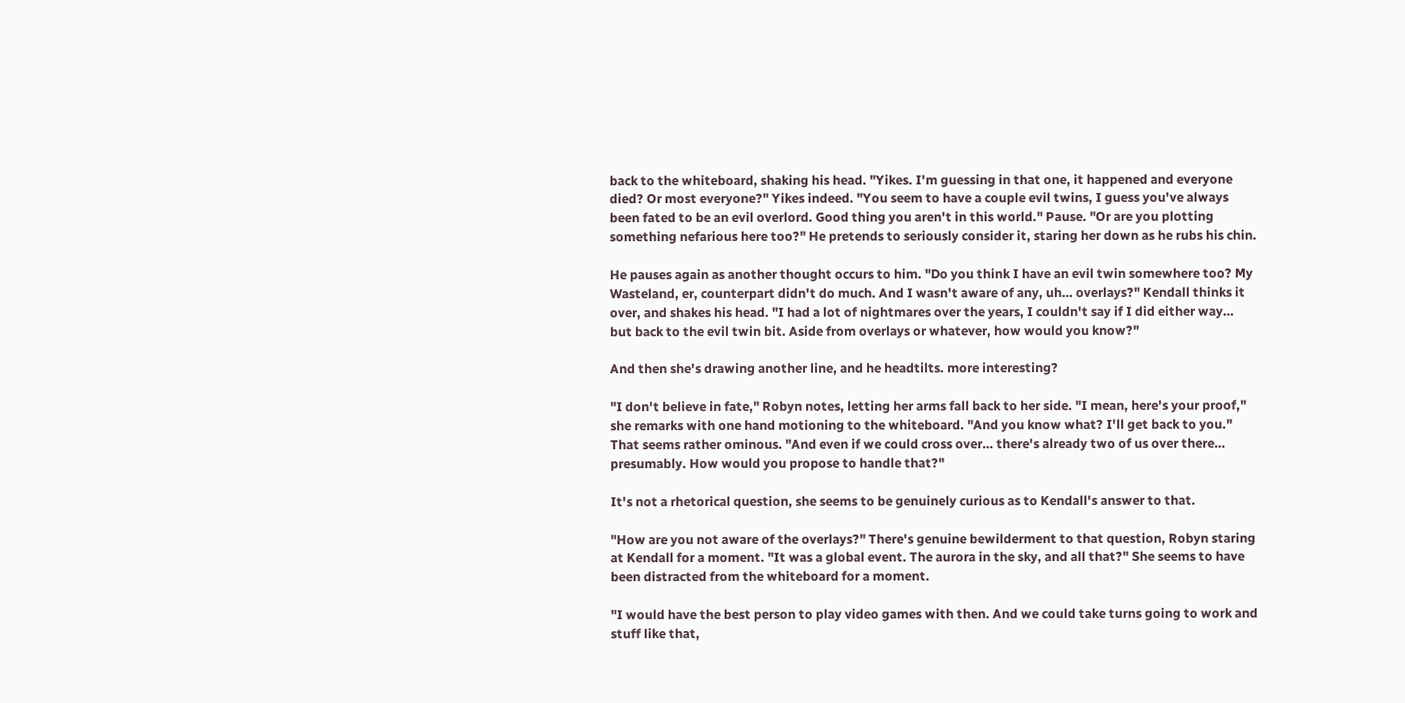back to the whiteboard, shaking his head. "Yikes. I'm guessing in that one, it happened and everyone died? Or most everyone?" Yikes indeed. "You seem to have a couple evil twins, I guess you've always been fated to be an evil overlord. Good thing you aren't in this world." Pause. "Or are you plotting something nefarious here too?" He pretends to seriously consider it, staring her down as he rubs his chin.

He pauses again as another thought occurs to him. "Do you think I have an evil twin somewhere too? My Wasteland, er, counterpart didn't do much. And I wasn't aware of any, uh… overlays?" Kendall thinks it over, and shakes his head. "I had a lot of nightmares over the years, I couldn't say if I did either way… but back to the evil twin bit. Aside from overlays or whatever, how would you know?"

And then she's drawing another line, and he headtilts. more interesting?

"I don't believe in fate," Robyn notes, letting her arms fall back to her side. "I mean, here's your proof," she remarks with one hand motioning to the whiteboard. "And you know what? I'll get back to you." That seems rather ominous. "And even if we could cross over… there's already two of us over there… presumably. How would you propose to handle that?"

It's not a rhetorical question, she seems to be genuinely curious as to Kendall's answer to that.

"How are you not aware of the overlays?" There's genuine bewilderment to that question, Robyn staring at Kendall for a moment. "It was a global event. The aurora in the sky, and all that?" She seems to have been distracted from the whiteboard for a moment.

"I would have the best person to play video games with then. And we could take turns going to work and stuff like that,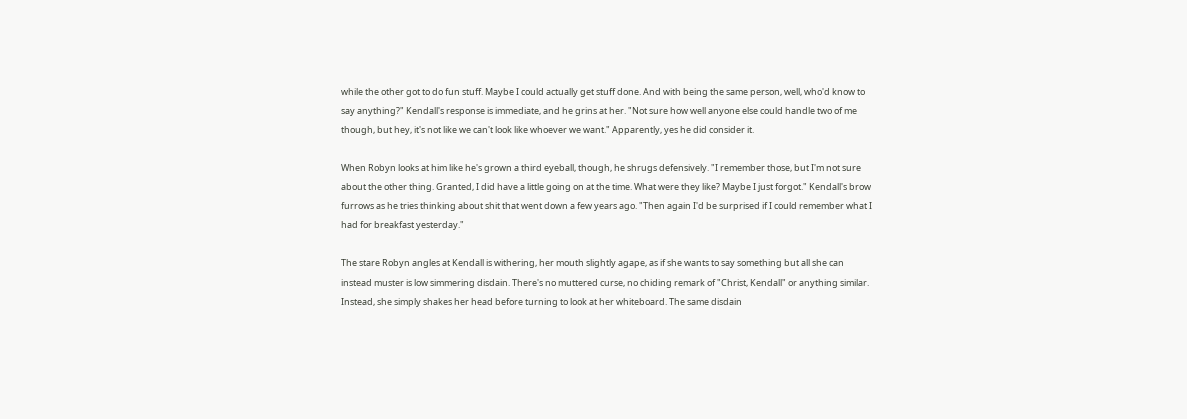while the other got to do fun stuff. Maybe I could actually get stuff done. And with being the same person, well, who'd know to say anything?" Kendall's response is immediate, and he grins at her. "Not sure how well anyone else could handle two of me though, but hey, it's not like we can't look like whoever we want." Apparently, yes he did consider it.

When Robyn looks at him like he's grown a third eyeball, though, he shrugs defensively. "I remember those, but I'm not sure about the other thing. Granted, I did have a little going on at the time. What were they like? Maybe I just forgot." Kendall's brow furrows as he tries thinking about shit that went down a few years ago. "Then again I'd be surprised if I could remember what I had for breakfast yesterday."

The stare Robyn angles at Kendall is withering, her mouth slightly agape, as if she wants to say something but all she can instead muster is low simmering disdain. There's no muttered curse, no chiding remark of "Christ, Kendall" or anything similar. Instead, she simply shakes her head before turning to look at her whiteboard. The same disdain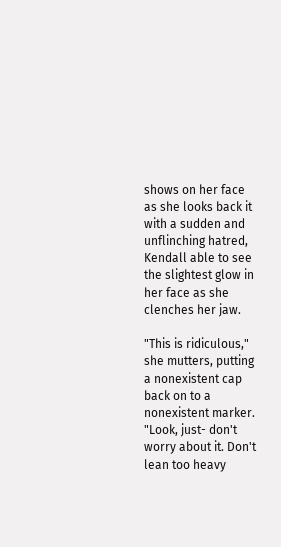shows on her face as she looks back it with a sudden and unflinching hatred, Kendall able to see the slightest glow in her face as she clenches her jaw.

"This is ridiculous," she mutters, putting a nonexistent cap back on to a nonexistent marker. "Look, just- don't worry about it. Don't lean too heavy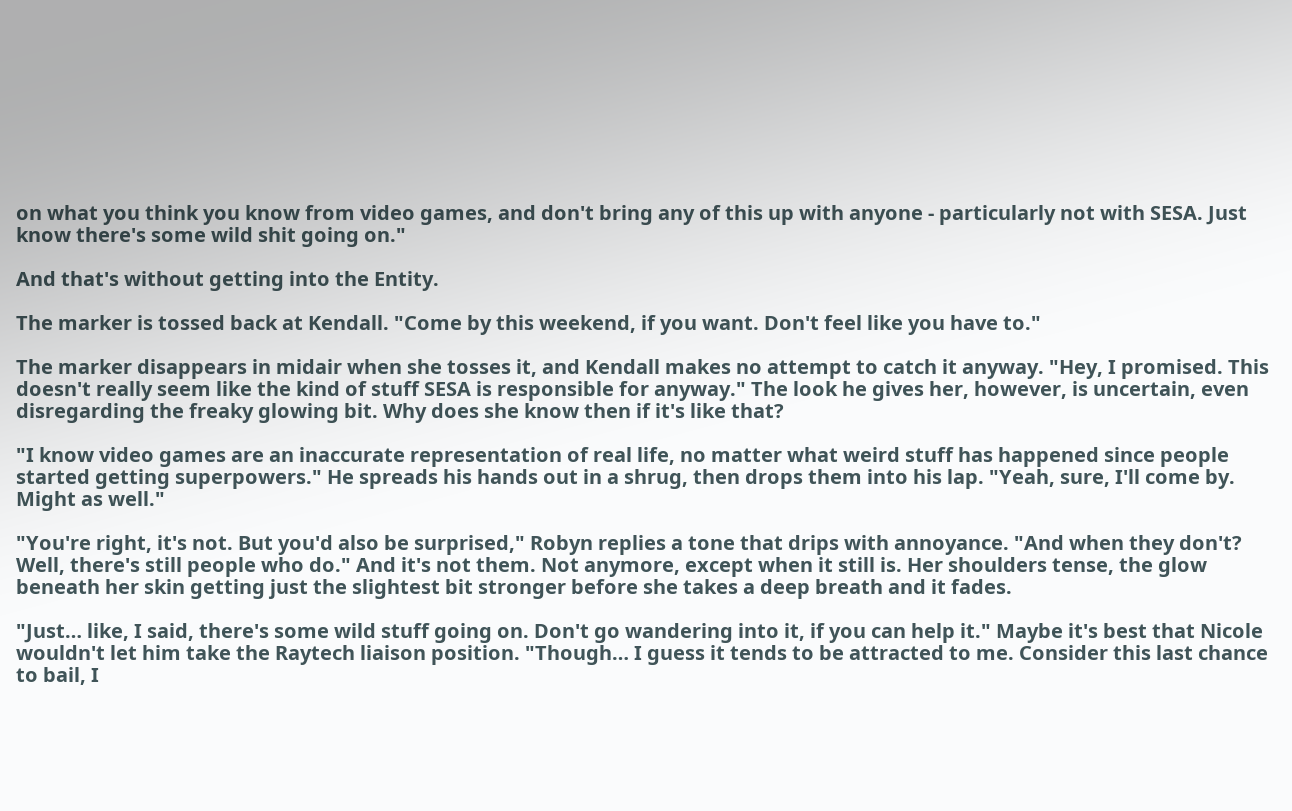on what you think you know from video games, and don't bring any of this up with anyone - particularly not with SESA. Just know there's some wild shit going on."

And that's without getting into the Entity.

The marker is tossed back at Kendall. "Come by this weekend, if you want. Don't feel like you have to."

The marker disappears in midair when she tosses it, and Kendall makes no attempt to catch it anyway. "Hey, I promised. This doesn't really seem like the kind of stuff SESA is responsible for anyway." The look he gives her, however, is uncertain, even disregarding the freaky glowing bit. Why does she know then if it's like that?

"I know video games are an inaccurate representation of real life, no matter what weird stuff has happened since people started getting superpowers." He spreads his hands out in a shrug, then drops them into his lap. "Yeah, sure, I'll come by. Might as well."

"You're right, it's not. But you'd also be surprised," Robyn replies a tone that drips with annoyance. "And when they don't? Well, there's still people who do." And it's not them. Not anymore, except when it still is. Her shoulders tense, the glow beneath her skin getting just the slightest bit stronger before she takes a deep breath and it fades.

"Just… like, I said, there's some wild stuff going on. Don't go wandering into it, if you can help it." Maybe it's best that Nicole wouldn't let him take the Raytech liaison position. "Though… I guess it tends to be attracted to me. Consider this last chance to bail, I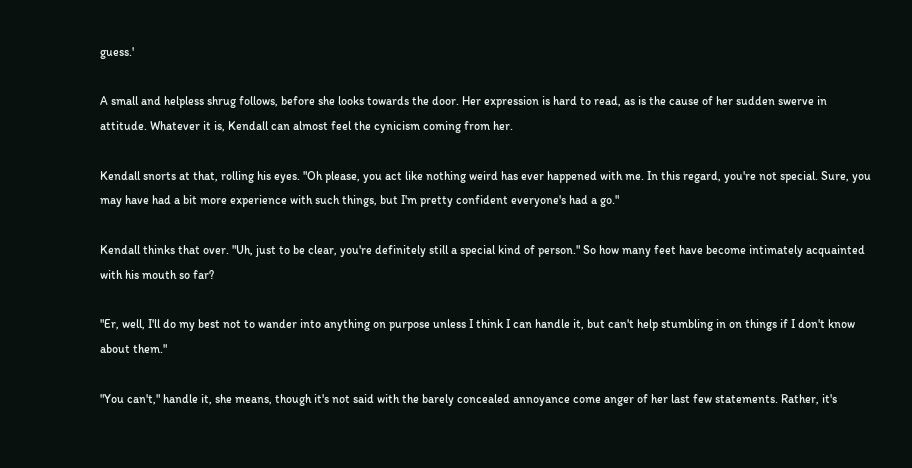guess.'

A small and helpless shrug follows, before she looks towards the door. Her expression is hard to read, as is the cause of her sudden swerve in attitude. Whatever it is, Kendall can almost feel the cynicism coming from her.

Kendall snorts at that, rolling his eyes. "Oh please, you act like nothing weird has ever happened with me. In this regard, you're not special. Sure, you may have had a bit more experience with such things, but I'm pretty confident everyone's had a go."

Kendall thinks that over. "Uh, just to be clear, you're definitely still a special kind of person." So how many feet have become intimately acquainted with his mouth so far?

"Er, well, I'll do my best not to wander into anything on purpose unless I think I can handle it, but can't help stumbling in on things if I don't know about them."

"You can't," handle it, she means, though it's not said with the barely concealed annoyance come anger of her last few statements. Rather, it's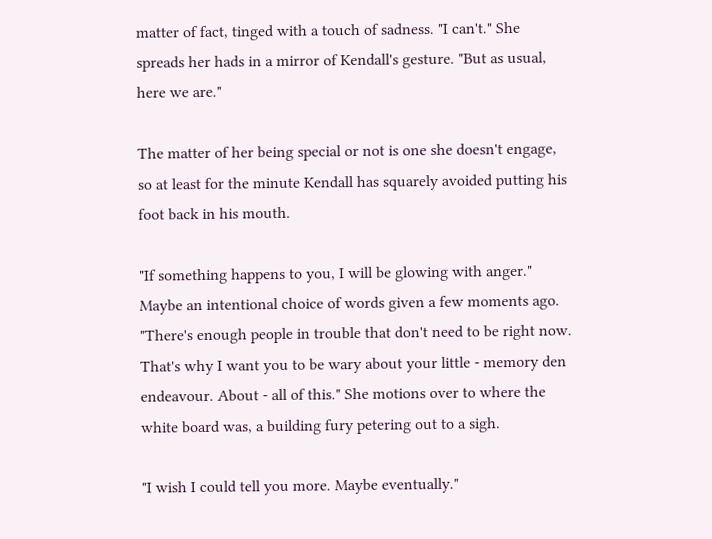matter of fact, tinged with a touch of sadness. "I can't." She spreads her hads in a mirror of Kendall's gesture. "But as usual, here we are."

The matter of her being special or not is one she doesn't engage, so at least for the minute Kendall has squarely avoided putting his foot back in his mouth.

"If something happens to you, I will be glowing with anger." Maybe an intentional choice of words given a few moments ago. "There's enough people in trouble that don't need to be right now. That's why I want you to be wary about your little - memory den endeavour. About - all of this." She motions over to where the white board was, a building fury petering out to a sigh.

"I wish I could tell you more. Maybe eventually."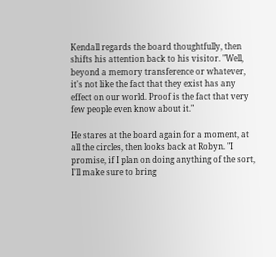Kendall regards the board thoughtfully, then shifts his attention back to his visitor. "Well, beyond a memory transference or whatever, it's not like the fact that they exist has any effect on our world. Proof is the fact that very few people even know about it."

He stares at the board again for a moment, at all the circles, then looks back at Robyn. "I promise, if I plan on doing anything of the sort, I'll make sure to bring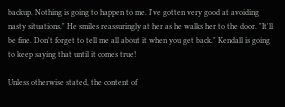backup. Nothing is going to happen to me. I've gotten very good at avoiding nasty situations." He smiles reassuringly at her as he walks her to the door. "It'll be fine. Don't forget to tell me all about it when you get back." Kendall is going to keep saying that until it comes true!

Unless otherwise stated, the content of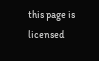this page is licensed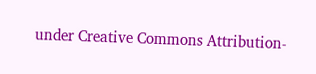under Creative Commons Attribution-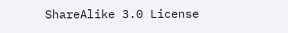ShareAlike 3.0 License